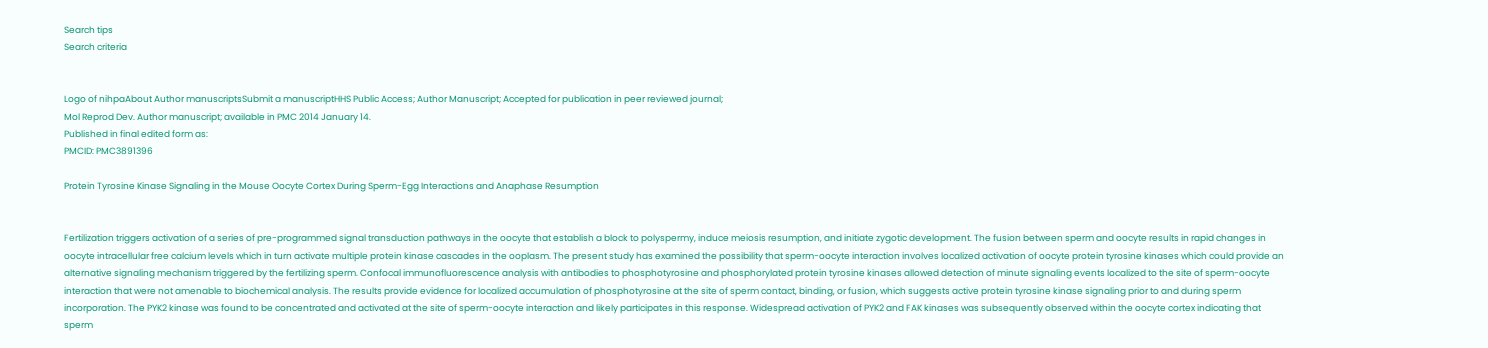Search tips
Search criteria


Logo of nihpaAbout Author manuscriptsSubmit a manuscriptHHS Public Access; Author Manuscript; Accepted for publication in peer reviewed journal;
Mol Reprod Dev. Author manuscript; available in PMC 2014 January 14.
Published in final edited form as:
PMCID: PMC3891396

Protein Tyrosine Kinase Signaling in the Mouse Oocyte Cortex During Sperm-Egg Interactions and Anaphase Resumption


Fertilization triggers activation of a series of pre-programmed signal transduction pathways in the oocyte that establish a block to polyspermy, induce meiosis resumption, and initiate zygotic development. The fusion between sperm and oocyte results in rapid changes in oocyte intracellular free calcium levels which in turn activate multiple protein kinase cascades in the ooplasm. The present study has examined the possibility that sperm-oocyte interaction involves localized activation of oocyte protein tyrosine kinases which could provide an alternative signaling mechanism triggered by the fertilizing sperm. Confocal immunofluorescence analysis with antibodies to phosphotyrosine and phosphorylated protein tyrosine kinases allowed detection of minute signaling events localized to the site of sperm-oocyte interaction that were not amenable to biochemical analysis. The results provide evidence for localized accumulation of phosphotyrosine at the site of sperm contact, binding, or fusion, which suggests active protein tyrosine kinase signaling prior to and during sperm incorporation. The PYK2 kinase was found to be concentrated and activated at the site of sperm-oocyte interaction and likely participates in this response. Widespread activation of PYK2 and FAK kinases was subsequently observed within the oocyte cortex indicating that sperm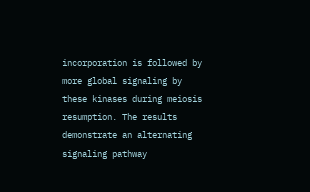incorporation is followed by more global signaling by these kinases during meiosis resumption. The results demonstrate an alternating signaling pathway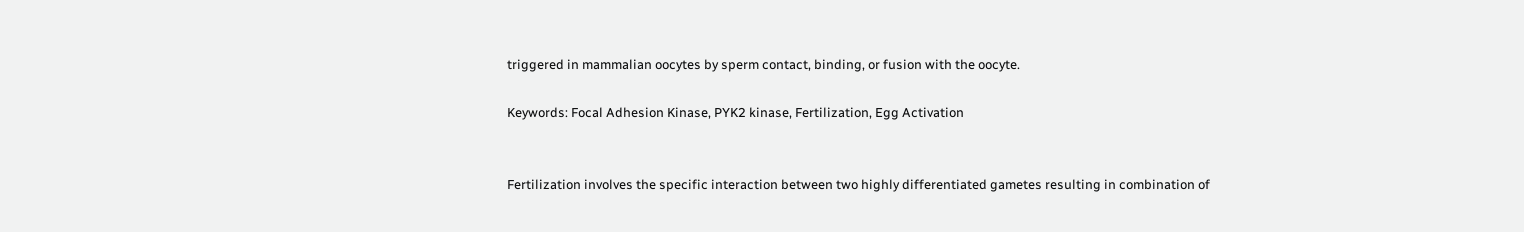triggered in mammalian oocytes by sperm contact, binding, or fusion with the oocyte.

Keywords: Focal Adhesion Kinase, PYK2 kinase, Fertilization, Egg Activation


Fertilization involves the specific interaction between two highly differentiated gametes resulting in combination of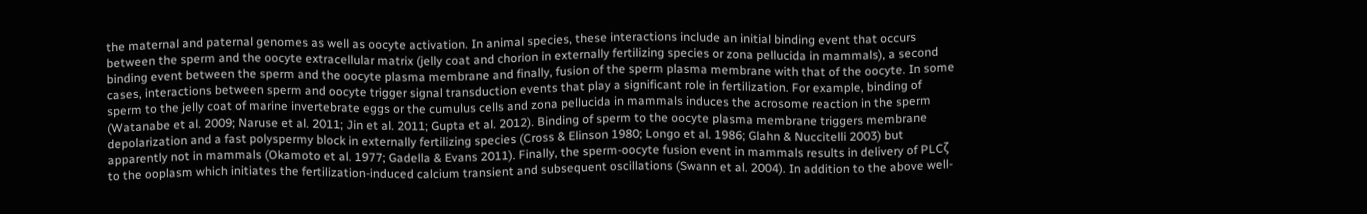the maternal and paternal genomes as well as oocyte activation. In animal species, these interactions include an initial binding event that occurs between the sperm and the oocyte extracellular matrix (jelly coat and chorion in externally fertilizing species or zona pellucida in mammals), a second binding event between the sperm and the oocyte plasma membrane and finally, fusion of the sperm plasma membrane with that of the oocyte. In some cases, interactions between sperm and oocyte trigger signal transduction events that play a significant role in fertilization. For example, binding of sperm to the jelly coat of marine invertebrate eggs or the cumulus cells and zona pellucida in mammals induces the acrosome reaction in the sperm (Watanabe et al. 2009; Naruse et al. 2011; Jin et al. 2011; Gupta et al. 2012). Binding of sperm to the oocyte plasma membrane triggers membrane depolarization and a fast polyspermy block in externally fertilizing species (Cross & Elinson 1980; Longo et al. 1986; Glahn & Nuccitelli 2003) but apparently not in mammals (Okamoto et al. 1977; Gadella & Evans 2011). Finally, the sperm-oocyte fusion event in mammals results in delivery of PLCζ to the ooplasm which initiates the fertilization-induced calcium transient and subsequent oscillations (Swann et al. 2004). In addition to the above well-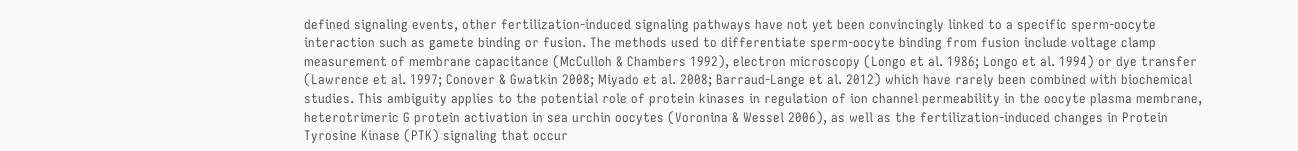defined signaling events, other fertilization-induced signaling pathways have not yet been convincingly linked to a specific sperm-oocyte interaction such as gamete binding or fusion. The methods used to differentiate sperm-oocyte binding from fusion include voltage clamp measurement of membrane capacitance (McCulloh & Chambers 1992), electron microscopy (Longo et al. 1986; Longo et al. 1994) or dye transfer (Lawrence et al. 1997; Conover & Gwatkin 2008; Miyado et al. 2008; Barraud-Lange et al. 2012) which have rarely been combined with biochemical studies. This ambiguity applies to the potential role of protein kinases in regulation of ion channel permeability in the oocyte plasma membrane, heterotrimeric G protein activation in sea urchin oocytes (Voronina & Wessel 2006), as well as the fertilization-induced changes in Protein Tyrosine Kinase (PTK) signaling that occur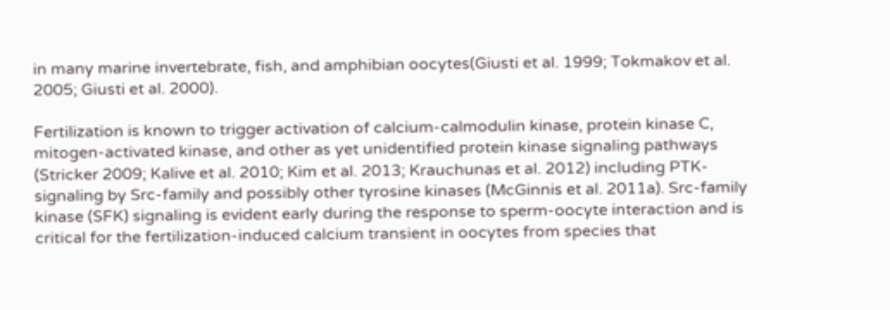in many marine invertebrate, fish, and amphibian oocytes(Giusti et al. 1999; Tokmakov et al. 2005; Giusti et al. 2000).

Fertilization is known to trigger activation of calcium-calmodulin kinase, protein kinase C, mitogen-activated kinase, and other as yet unidentified protein kinase signaling pathways (Stricker 2009; Kalive et al. 2010; Kim et al. 2013; Krauchunas et al. 2012) including PTK-signaling by Src-family and possibly other tyrosine kinases (McGinnis et al. 2011a). Src-family kinase (SFK) signaling is evident early during the response to sperm-oocyte interaction and is critical for the fertilization-induced calcium transient in oocytes from species that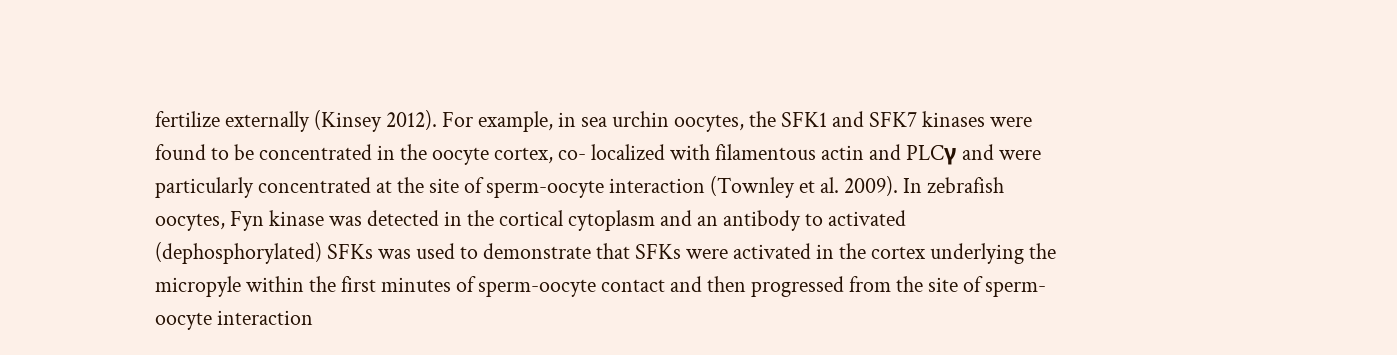fertilize externally (Kinsey 2012). For example, in sea urchin oocytes, the SFK1 and SFK7 kinases were found to be concentrated in the oocyte cortex, co- localized with filamentous actin and PLCγ and were particularly concentrated at the site of sperm-oocyte interaction (Townley et al. 2009). In zebrafish oocytes, Fyn kinase was detected in the cortical cytoplasm and an antibody to activated (dephosphorylated) SFKs was used to demonstrate that SFKs were activated in the cortex underlying the micropyle within the first minutes of sperm-oocyte contact and then progressed from the site of sperm-oocyte interaction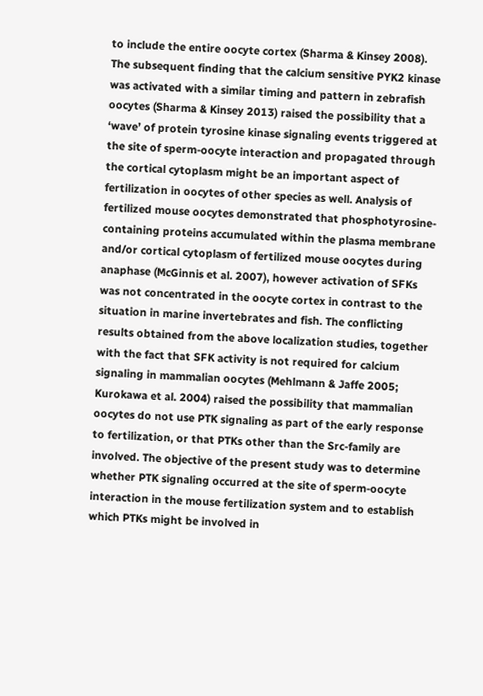to include the entire oocyte cortex (Sharma & Kinsey 2008). The subsequent finding that the calcium sensitive PYK2 kinase was activated with a similar timing and pattern in zebrafish oocytes (Sharma & Kinsey 2013) raised the possibility that a ‘wave’ of protein tyrosine kinase signaling events triggered at the site of sperm-oocyte interaction and propagated through the cortical cytoplasm might be an important aspect of fertilization in oocytes of other species as well. Analysis of fertilized mouse oocytes demonstrated that phosphotyrosine-containing proteins accumulated within the plasma membrane and/or cortical cytoplasm of fertilized mouse oocytes during anaphase (McGinnis et al. 2007), however activation of SFKs was not concentrated in the oocyte cortex in contrast to the situation in marine invertebrates and fish. The conflicting results obtained from the above localization studies, together with the fact that SFK activity is not required for calcium signaling in mammalian oocytes (Mehlmann & Jaffe 2005; Kurokawa et al. 2004) raised the possibility that mammalian oocytes do not use PTK signaling as part of the early response to fertilization, or that PTKs other than the Src-family are involved. The objective of the present study was to determine whether PTK signaling occurred at the site of sperm-oocyte interaction in the mouse fertilization system and to establish which PTKs might be involved in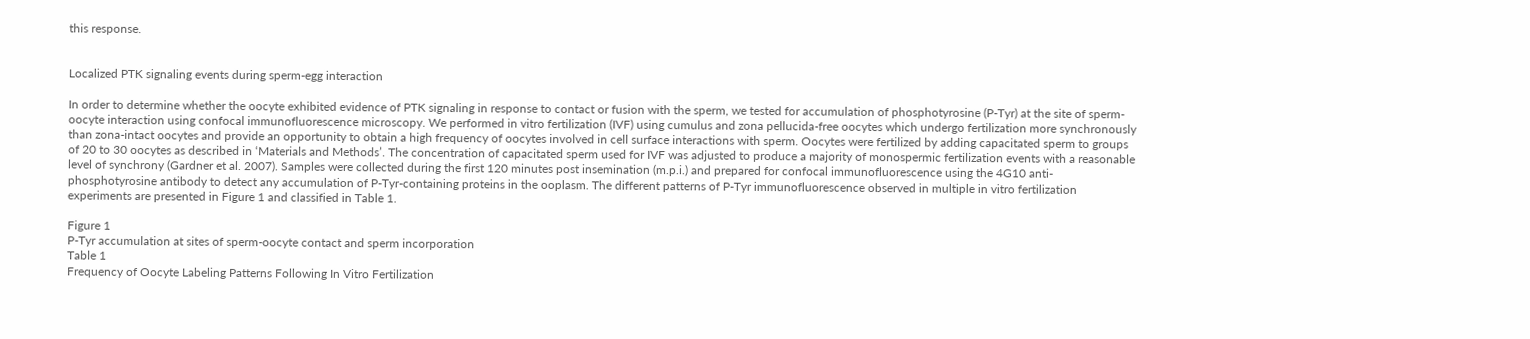this response.


Localized PTK signaling events during sperm-egg interaction

In order to determine whether the oocyte exhibited evidence of PTK signaling in response to contact or fusion with the sperm, we tested for accumulation of phosphotyrosine (P-Tyr) at the site of sperm-oocyte interaction using confocal immunofluorescence microscopy. We performed in vitro fertilization (IVF) using cumulus and zona pellucida-free oocytes which undergo fertilization more synchronously than zona-intact oocytes and provide an opportunity to obtain a high frequency of oocytes involved in cell surface interactions with sperm. Oocytes were fertilized by adding capacitated sperm to groups of 20 to 30 oocytes as described in ‘Materials and Methods’. The concentration of capacitated sperm used for IVF was adjusted to produce a majority of monospermic fertilization events with a reasonable level of synchrony (Gardner et al. 2007). Samples were collected during the first 120 minutes post insemination (m.p.i.) and prepared for confocal immunofluorescence using the 4G10 anti-phosphotyrosine antibody to detect any accumulation of P-Tyr-containing proteins in the ooplasm. The different patterns of P-Tyr immunofluorescence observed in multiple in vitro fertilization experiments are presented in Figure 1 and classified in Table 1.

Figure 1
P-Tyr accumulation at sites of sperm-oocyte contact and sperm incorporation
Table 1
Frequency of Oocyte Labeling Patterns Following In Vitro Fertilization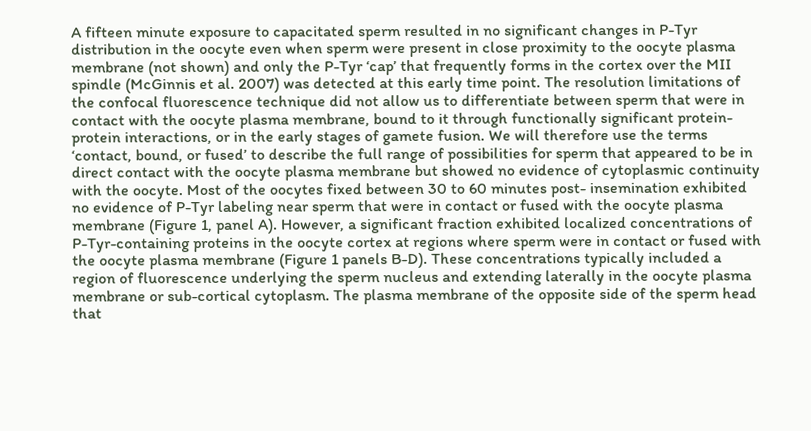A fifteen minute exposure to capacitated sperm resulted in no significant changes in P-Tyr distribution in the oocyte even when sperm were present in close proximity to the oocyte plasma membrane (not shown) and only the P-Tyr ‘cap’ that frequently forms in the cortex over the MII spindle (McGinnis et al. 2007) was detected at this early time point. The resolution limitations of the confocal fluorescence technique did not allow us to differentiate between sperm that were in contact with the oocyte plasma membrane, bound to it through functionally significant protein-protein interactions, or in the early stages of gamete fusion. We will therefore use the terms ‘contact, bound, or fused’ to describe the full range of possibilities for sperm that appeared to be in direct contact with the oocyte plasma membrane but showed no evidence of cytoplasmic continuity with the oocyte. Most of the oocytes fixed between 30 to 60 minutes post- insemination exhibited no evidence of P-Tyr labeling near sperm that were in contact or fused with the oocyte plasma membrane (Figure 1, panel A). However, a significant fraction exhibited localized concentrations of P-Tyr-containing proteins in the oocyte cortex at regions where sperm were in contact or fused with the oocyte plasma membrane (Figure 1 panels B-D). These concentrations typically included a region of fluorescence underlying the sperm nucleus and extending laterally in the oocyte plasma membrane or sub-cortical cytoplasm. The plasma membrane of the opposite side of the sperm head that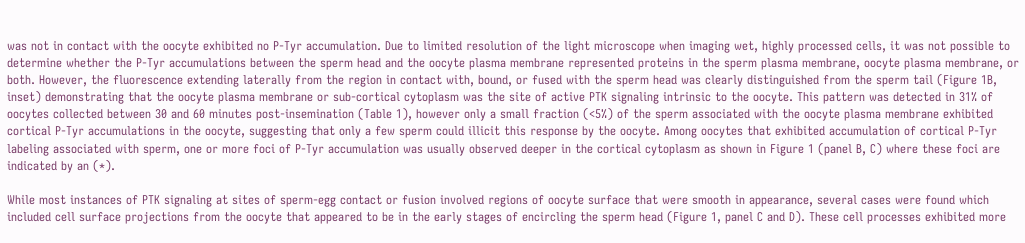was not in contact with the oocyte exhibited no P-Tyr accumulation. Due to limited resolution of the light microscope when imaging wet, highly processed cells, it was not possible to determine whether the P-Tyr accumulations between the sperm head and the oocyte plasma membrane represented proteins in the sperm plasma membrane, oocyte plasma membrane, or both. However, the fluorescence extending laterally from the region in contact with, bound, or fused with the sperm head was clearly distinguished from the sperm tail (Figure 1B, inset) demonstrating that the oocyte plasma membrane or sub-cortical cytoplasm was the site of active PTK signaling intrinsic to the oocyte. This pattern was detected in 31% of oocytes collected between 30 and 60 minutes post-insemination (Table 1), however only a small fraction (<5%) of the sperm associated with the oocyte plasma membrane exhibited cortical P-Tyr accumulations in the oocyte, suggesting that only a few sperm could illicit this response by the oocyte. Among oocytes that exhibited accumulation of cortical P-Tyr labeling associated with sperm, one or more foci of P-Tyr accumulation was usually observed deeper in the cortical cytoplasm as shown in Figure 1 (panel B, C) where these foci are indicated by an (*).

While most instances of PTK signaling at sites of sperm-egg contact or fusion involved regions of oocyte surface that were smooth in appearance, several cases were found which included cell surface projections from the oocyte that appeared to be in the early stages of encircling the sperm head (Figure 1, panel C and D). These cell processes exhibited more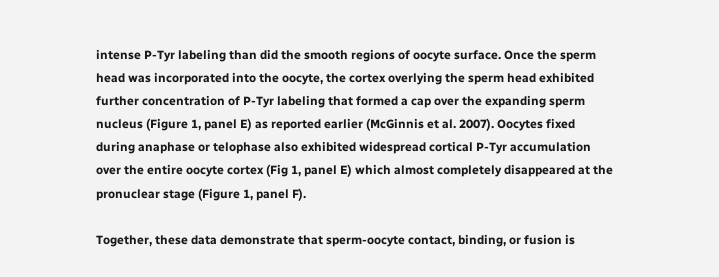intense P-Tyr labeling than did the smooth regions of oocyte surface. Once the sperm head was incorporated into the oocyte, the cortex overlying the sperm head exhibited further concentration of P-Tyr labeling that formed a cap over the expanding sperm nucleus (Figure 1, panel E) as reported earlier (McGinnis et al. 2007). Oocytes fixed during anaphase or telophase also exhibited widespread cortical P-Tyr accumulation over the entire oocyte cortex (Fig 1, panel E) which almost completely disappeared at the pronuclear stage (Figure 1, panel F).

Together, these data demonstrate that sperm-oocyte contact, binding, or fusion is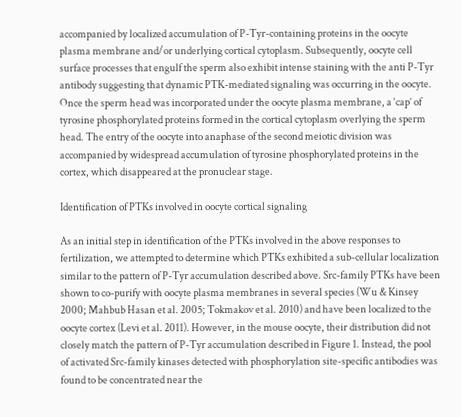accompanied by localized accumulation of P-Tyr-containing proteins in the oocyte plasma membrane and/or underlying cortical cytoplasm. Subsequently, oocyte cell surface processes that engulf the sperm also exhibit intense staining with the anti P-Tyr antibody suggesting that dynamic PTK-mediated signaling was occurring in the oocyte. Once the sperm head was incorporated under the oocyte plasma membrane, a ‘cap’ of tyrosine phosphorylated proteins formed in the cortical cytoplasm overlying the sperm head. The entry of the oocyte into anaphase of the second meiotic division was accompanied by widespread accumulation of tyrosine phosphorylated proteins in the cortex, which disappeared at the pronuclear stage.

Identification of PTKs involved in oocyte cortical signaling

As an initial step in identification of the PTKs involved in the above responses to fertilization, we attempted to determine which PTKs exhibited a sub-cellular localization similar to the pattern of P-Tyr accumulation described above. Src-family PTKs have been shown to co-purify with oocyte plasma membranes in several species (Wu & Kinsey 2000; Mahbub Hasan et al. 2005; Tokmakov et al. 2010) and have been localized to the oocyte cortex (Levi et al. 2011). However, in the mouse oocyte, their distribution did not closely match the pattern of P-Tyr accumulation described in Figure 1. Instead, the pool of activated Src-family kinases detected with phosphorylation site-specific antibodies was found to be concentrated near the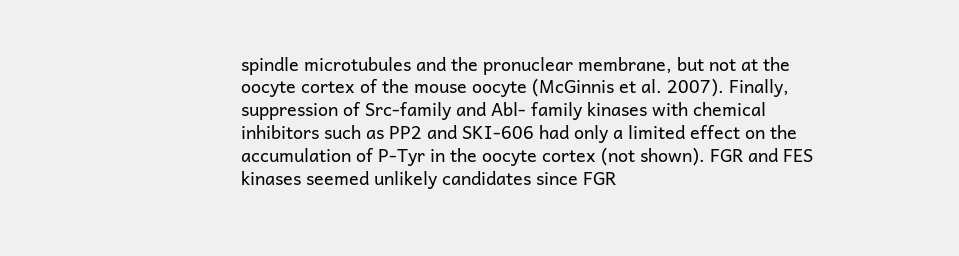spindle microtubules and the pronuclear membrane, but not at the oocyte cortex of the mouse oocyte (McGinnis et al. 2007). Finally, suppression of Src-family and Abl- family kinases with chemical inhibitors such as PP2 and SKI-606 had only a limited effect on the accumulation of P-Tyr in the oocyte cortex (not shown). FGR and FES kinases seemed unlikely candidates since FGR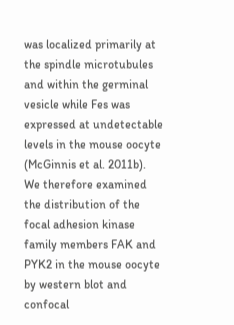was localized primarily at the spindle microtubules and within the germinal vesicle while Fes was expressed at undetectable levels in the mouse oocyte (McGinnis et al. 2011b). We therefore examined the distribution of the focal adhesion kinase family members FAK and PYK2 in the mouse oocyte by western blot and confocal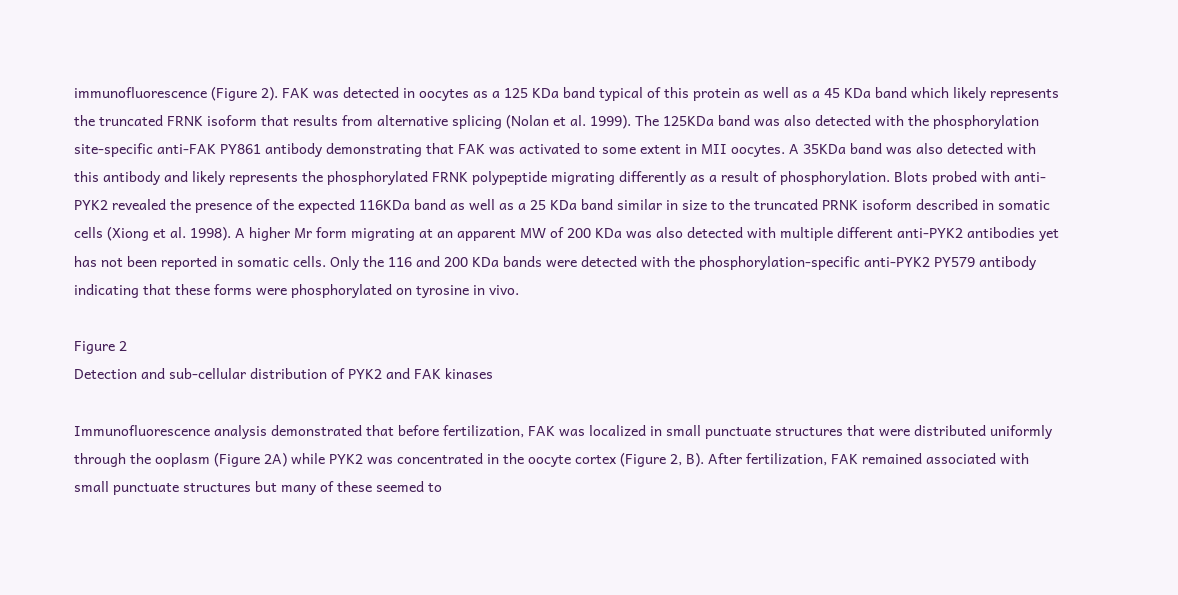immunofluorescence (Figure 2). FAK was detected in oocytes as a 125 KDa band typical of this protein as well as a 45 KDa band which likely represents the truncated FRNK isoform that results from alternative splicing (Nolan et al. 1999). The 125KDa band was also detected with the phosphorylation site-specific anti-FAK PY861 antibody demonstrating that FAK was activated to some extent in MII oocytes. A 35KDa band was also detected with this antibody and likely represents the phosphorylated FRNK polypeptide migrating differently as a result of phosphorylation. Blots probed with anti-PYK2 revealed the presence of the expected 116KDa band as well as a 25 KDa band similar in size to the truncated PRNK isoform described in somatic cells (Xiong et al. 1998). A higher Mr form migrating at an apparent MW of 200 KDa was also detected with multiple different anti-PYK2 antibodies yet has not been reported in somatic cells. Only the 116 and 200 KDa bands were detected with the phosphorylation-specific anti-PYK2 PY579 antibody indicating that these forms were phosphorylated on tyrosine in vivo.

Figure 2
Detection and sub-cellular distribution of PYK2 and FAK kinases

Immunofluorescence analysis demonstrated that before fertilization, FAK was localized in small punctuate structures that were distributed uniformly through the ooplasm (Figure 2A) while PYK2 was concentrated in the oocyte cortex (Figure 2, B). After fertilization, FAK remained associated with small punctuate structures but many of these seemed to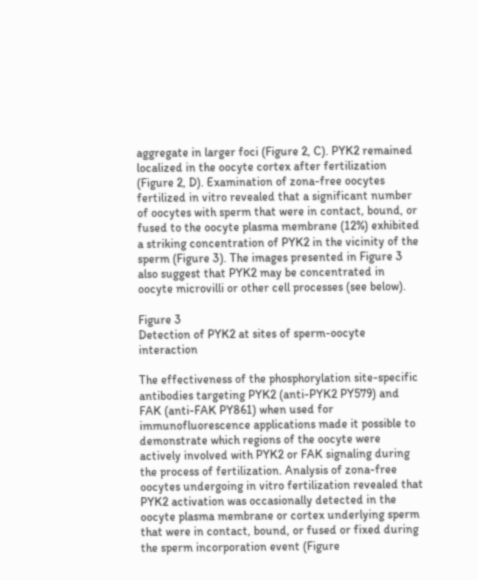aggregate in larger foci (Figure 2, C). PYK2 remained localized in the oocyte cortex after fertilization (Figure 2, D). Examination of zona-free oocytes fertilized in vitro revealed that a significant number of oocytes with sperm that were in contact, bound, or fused to the oocyte plasma membrane (12%) exhibited a striking concentration of PYK2 in the vicinity of the sperm (Figure 3). The images presented in Figure 3 also suggest that PYK2 may be concentrated in oocyte microvilli or other cell processes (see below).

Figure 3
Detection of PYK2 at sites of sperm-oocyte interaction

The effectiveness of the phosphorylation site-specific antibodies targeting PYK2 (anti-PYK2 PY579) and FAK (anti-FAK PY861) when used for immunofluorescence applications made it possible to demonstrate which regions of the oocyte were actively involved with PYK2 or FAK signaling during the process of fertilization. Analysis of zona-free oocytes undergoing in vitro fertilization revealed that PYK2 activation was occasionally detected in the oocyte plasma membrane or cortex underlying sperm that were in contact, bound, or fused or fixed during the sperm incorporation event (Figure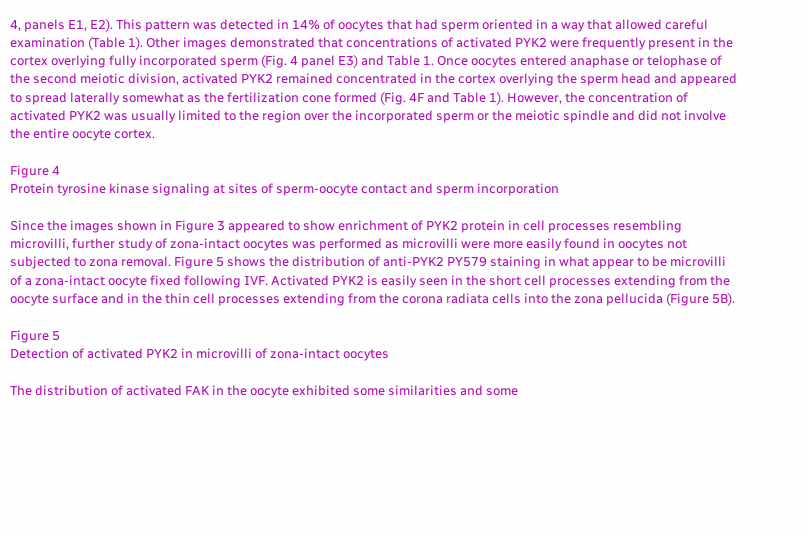4, panels E1, E2). This pattern was detected in 14% of oocytes that had sperm oriented in a way that allowed careful examination (Table 1). Other images demonstrated that concentrations of activated PYK2 were frequently present in the cortex overlying fully incorporated sperm (Fig. 4 panel E3) and Table 1. Once oocytes entered anaphase or telophase of the second meiotic division, activated PYK2 remained concentrated in the cortex overlying the sperm head and appeared to spread laterally somewhat as the fertilization cone formed (Fig. 4F and Table 1). However, the concentration of activated PYK2 was usually limited to the region over the incorporated sperm or the meiotic spindle and did not involve the entire oocyte cortex.

Figure 4
Protein tyrosine kinase signaling at sites of sperm-oocyte contact and sperm incorporation

Since the images shown in Figure 3 appeared to show enrichment of PYK2 protein in cell processes resembling microvilli, further study of zona-intact oocytes was performed as microvilli were more easily found in oocytes not subjected to zona removal. Figure 5 shows the distribution of anti-PYK2 PY579 staining in what appear to be microvilli of a zona-intact oocyte fixed following IVF. Activated PYK2 is easily seen in the short cell processes extending from the oocyte surface and in the thin cell processes extending from the corona radiata cells into the zona pellucida (Figure 5B).

Figure 5
Detection of activated PYK2 in microvilli of zona-intact oocytes

The distribution of activated FAK in the oocyte exhibited some similarities and some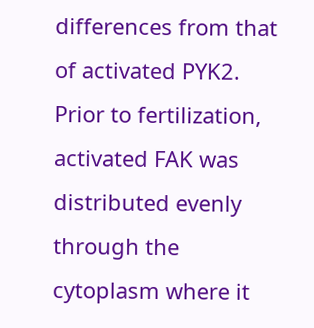differences from that of activated PYK2. Prior to fertilization, activated FAK was distributed evenly through the cytoplasm where it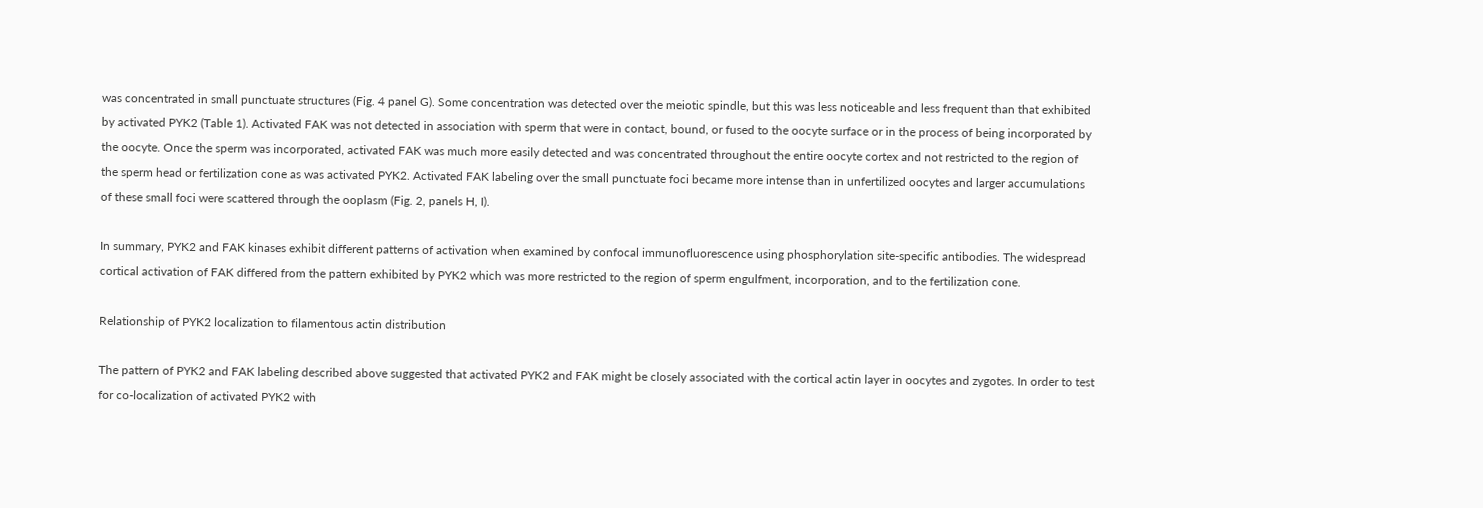was concentrated in small punctuate structures (Fig. 4 panel G). Some concentration was detected over the meiotic spindle, but this was less noticeable and less frequent than that exhibited by activated PYK2 (Table 1). Activated FAK was not detected in association with sperm that were in contact, bound, or fused to the oocyte surface or in the process of being incorporated by the oocyte. Once the sperm was incorporated, activated FAK was much more easily detected and was concentrated throughout the entire oocyte cortex and not restricted to the region of the sperm head or fertilization cone as was activated PYK2. Activated FAK labeling over the small punctuate foci became more intense than in unfertilized oocytes and larger accumulations of these small foci were scattered through the ooplasm (Fig. 2, panels H, I).

In summary, PYK2 and FAK kinases exhibit different patterns of activation when examined by confocal immunofluorescence using phosphorylation site-specific antibodies. The widespread cortical activation of FAK differed from the pattern exhibited by PYK2 which was more restricted to the region of sperm engulfment, incorporation, and to the fertilization cone.

Relationship of PYK2 localization to filamentous actin distribution

The pattern of PYK2 and FAK labeling described above suggested that activated PYK2 and FAK might be closely associated with the cortical actin layer in oocytes and zygotes. In order to test for co-localization of activated PYK2 with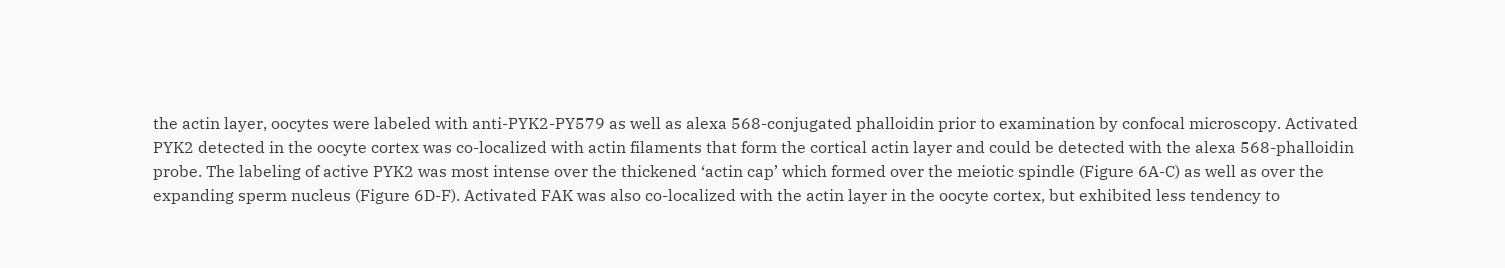the actin layer, oocytes were labeled with anti-PYK2-PY579 as well as alexa 568-conjugated phalloidin prior to examination by confocal microscopy. Activated PYK2 detected in the oocyte cortex was co-localized with actin filaments that form the cortical actin layer and could be detected with the alexa 568-phalloidin probe. The labeling of active PYK2 was most intense over the thickened ‘actin cap’ which formed over the meiotic spindle (Figure 6A-C) as well as over the expanding sperm nucleus (Figure 6D-F). Activated FAK was also co-localized with the actin layer in the oocyte cortex, but exhibited less tendency to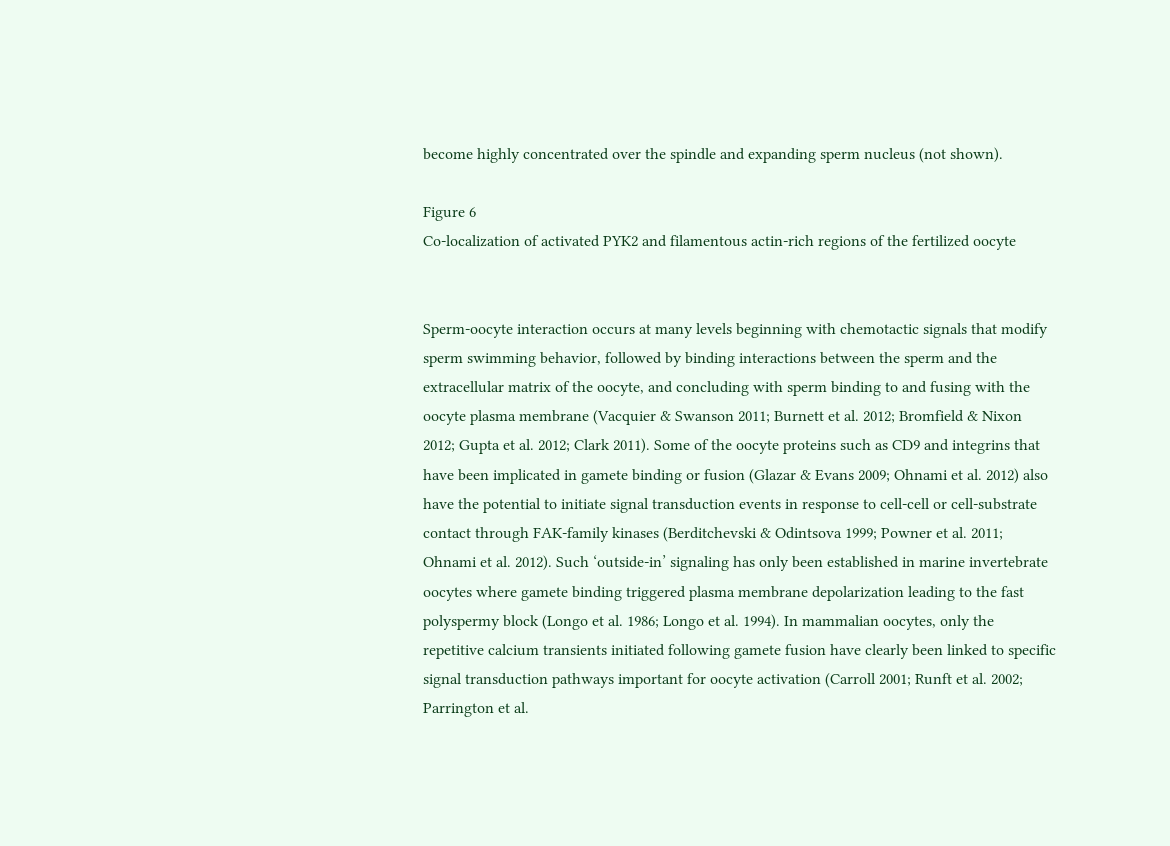become highly concentrated over the spindle and expanding sperm nucleus (not shown).

Figure 6
Co-localization of activated PYK2 and filamentous actin-rich regions of the fertilized oocyte


Sperm-oocyte interaction occurs at many levels beginning with chemotactic signals that modify sperm swimming behavior, followed by binding interactions between the sperm and the extracellular matrix of the oocyte, and concluding with sperm binding to and fusing with the oocyte plasma membrane (Vacquier & Swanson 2011; Burnett et al. 2012; Bromfield & Nixon 2012; Gupta et al. 2012; Clark 2011). Some of the oocyte proteins such as CD9 and integrins that have been implicated in gamete binding or fusion (Glazar & Evans 2009; Ohnami et al. 2012) also have the potential to initiate signal transduction events in response to cell-cell or cell-substrate contact through FAK-family kinases (Berditchevski & Odintsova 1999; Powner et al. 2011; Ohnami et al. 2012). Such ‘outside-in’ signaling has only been established in marine invertebrate oocytes where gamete binding triggered plasma membrane depolarization leading to the fast polyspermy block (Longo et al. 1986; Longo et al. 1994). In mammalian oocytes, only the repetitive calcium transients initiated following gamete fusion have clearly been linked to specific signal transduction pathways important for oocyte activation (Carroll 2001; Runft et al. 2002; Parrington et al.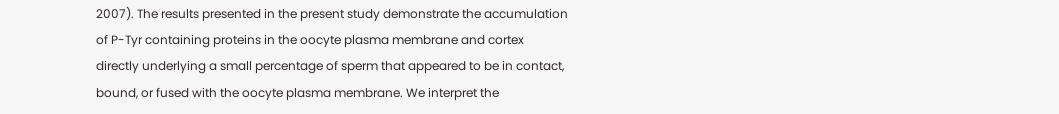2007). The results presented in the present study demonstrate the accumulation of P-Tyr containing proteins in the oocyte plasma membrane and cortex directly underlying a small percentage of sperm that appeared to be in contact, bound, or fused with the oocyte plasma membrane. We interpret the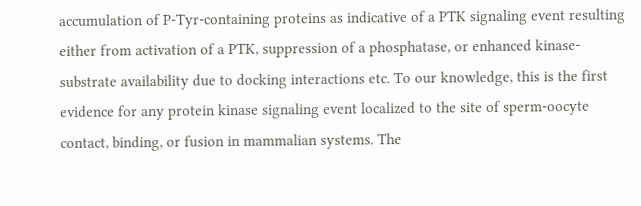accumulation of P-Tyr-containing proteins as indicative of a PTK signaling event resulting either from activation of a PTK, suppression of a phosphatase, or enhanced kinase-substrate availability due to docking interactions etc. To our knowledge, this is the first evidence for any protein kinase signaling event localized to the site of sperm-oocyte contact, binding, or fusion in mammalian systems. The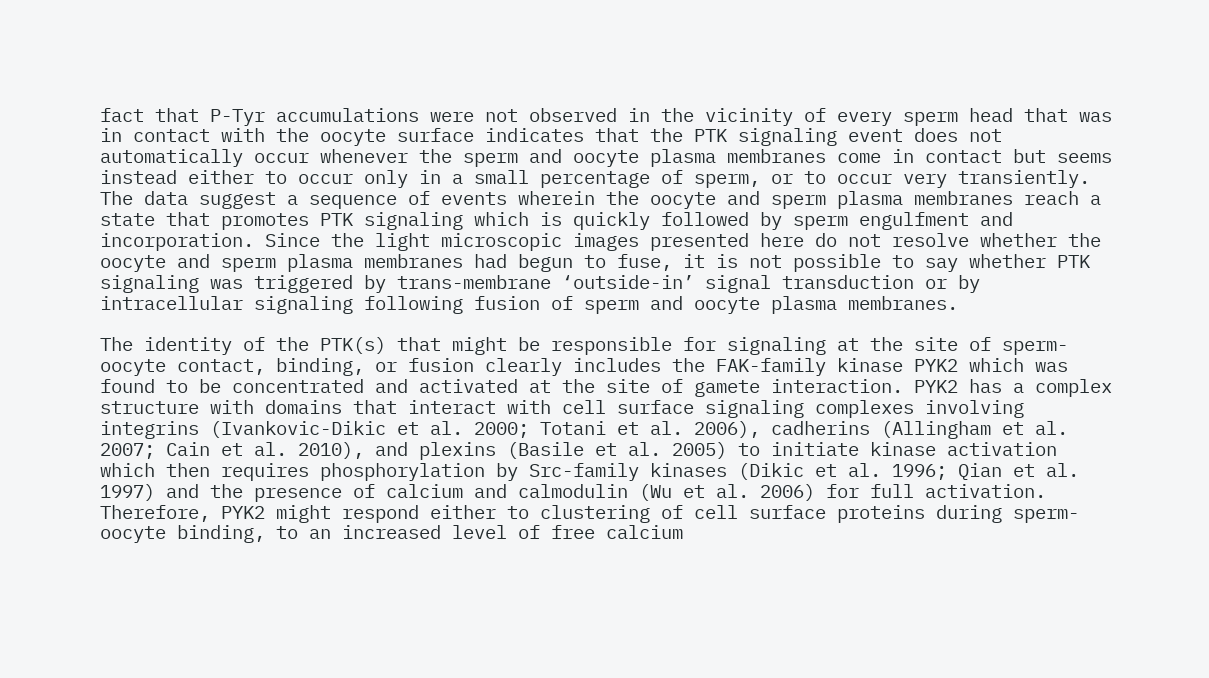fact that P-Tyr accumulations were not observed in the vicinity of every sperm head that was in contact with the oocyte surface indicates that the PTK signaling event does not automatically occur whenever the sperm and oocyte plasma membranes come in contact but seems instead either to occur only in a small percentage of sperm, or to occur very transiently. The data suggest a sequence of events wherein the oocyte and sperm plasma membranes reach a state that promotes PTK signaling which is quickly followed by sperm engulfment and incorporation. Since the light microscopic images presented here do not resolve whether the oocyte and sperm plasma membranes had begun to fuse, it is not possible to say whether PTK signaling was triggered by trans-membrane ‘outside-in’ signal transduction or by intracellular signaling following fusion of sperm and oocyte plasma membranes.

The identity of the PTK(s) that might be responsible for signaling at the site of sperm-oocyte contact, binding, or fusion clearly includes the FAK-family kinase PYK2 which was found to be concentrated and activated at the site of gamete interaction. PYK2 has a complex structure with domains that interact with cell surface signaling complexes involving integrins (Ivankovic-Dikic et al. 2000; Totani et al. 2006), cadherins (Allingham et al. 2007; Cain et al. 2010), and plexins (Basile et al. 2005) to initiate kinase activation which then requires phosphorylation by Src-family kinases (Dikic et al. 1996; Qian et al. 1997) and the presence of calcium and calmodulin (Wu et al. 2006) for full activation. Therefore, PYK2 might respond either to clustering of cell surface proteins during sperm-oocyte binding, to an increased level of free calcium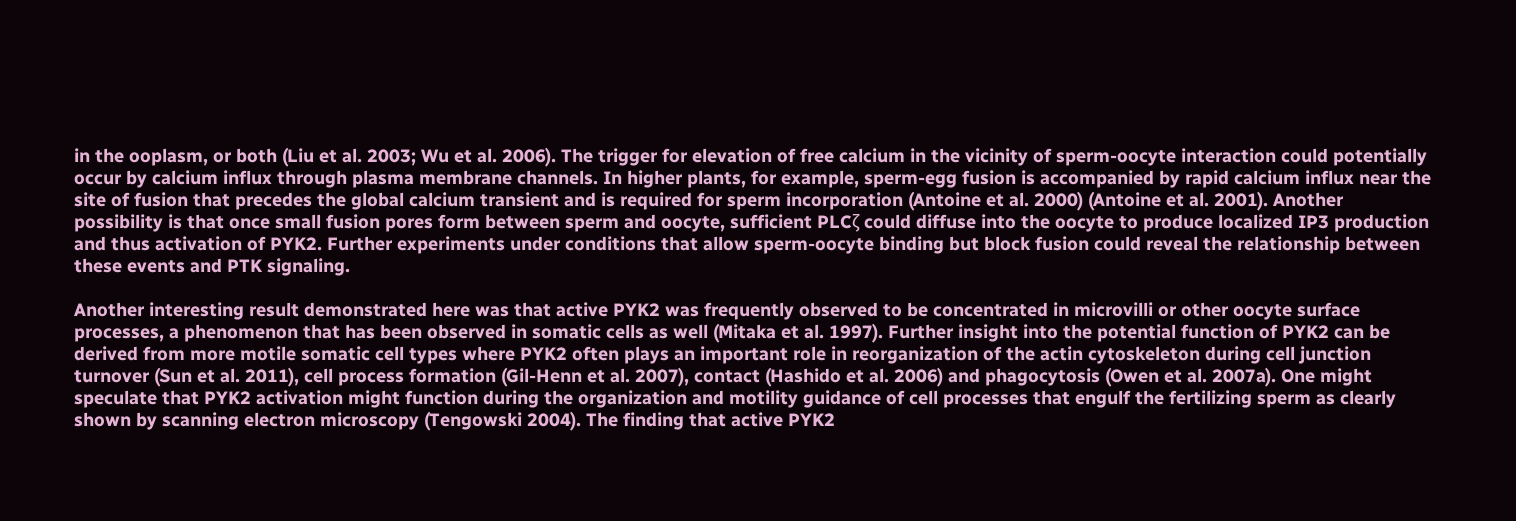in the ooplasm, or both (Liu et al. 2003; Wu et al. 2006). The trigger for elevation of free calcium in the vicinity of sperm-oocyte interaction could potentially occur by calcium influx through plasma membrane channels. In higher plants, for example, sperm-egg fusion is accompanied by rapid calcium influx near the site of fusion that precedes the global calcium transient and is required for sperm incorporation (Antoine et al. 2000) (Antoine et al. 2001). Another possibility is that once small fusion pores form between sperm and oocyte, sufficient PLCζ could diffuse into the oocyte to produce localized IP3 production and thus activation of PYK2. Further experiments under conditions that allow sperm-oocyte binding but block fusion could reveal the relationship between these events and PTK signaling.

Another interesting result demonstrated here was that active PYK2 was frequently observed to be concentrated in microvilli or other oocyte surface processes, a phenomenon that has been observed in somatic cells as well (Mitaka et al. 1997). Further insight into the potential function of PYK2 can be derived from more motile somatic cell types where PYK2 often plays an important role in reorganization of the actin cytoskeleton during cell junction turnover (Sun et al. 2011), cell process formation (Gil-Henn et al. 2007), contact (Hashido et al. 2006) and phagocytosis (Owen et al. 2007a). One might speculate that PYK2 activation might function during the organization and motility guidance of cell processes that engulf the fertilizing sperm as clearly shown by scanning electron microscopy (Tengowski 2004). The finding that active PYK2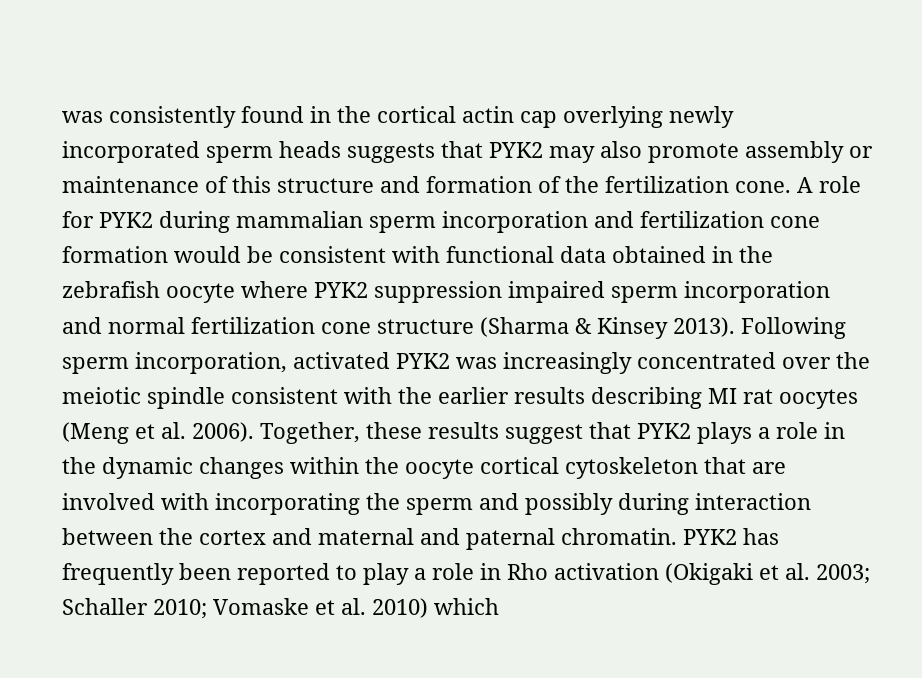was consistently found in the cortical actin cap overlying newly incorporated sperm heads suggests that PYK2 may also promote assembly or maintenance of this structure and formation of the fertilization cone. A role for PYK2 during mammalian sperm incorporation and fertilization cone formation would be consistent with functional data obtained in the zebrafish oocyte where PYK2 suppression impaired sperm incorporation and normal fertilization cone structure (Sharma & Kinsey 2013). Following sperm incorporation, activated PYK2 was increasingly concentrated over the meiotic spindle consistent with the earlier results describing MI rat oocytes (Meng et al. 2006). Together, these results suggest that PYK2 plays a role in the dynamic changes within the oocyte cortical cytoskeleton that are involved with incorporating the sperm and possibly during interaction between the cortex and maternal and paternal chromatin. PYK2 has frequently been reported to play a role in Rho activation (Okigaki et al. 2003; Schaller 2010; Vomaske et al. 2010) which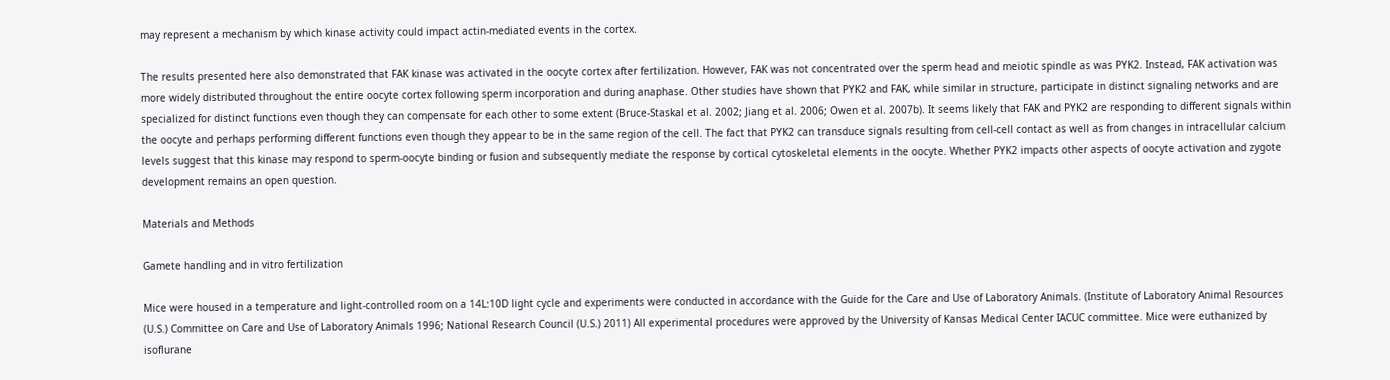may represent a mechanism by which kinase activity could impact actin-mediated events in the cortex.

The results presented here also demonstrated that FAK kinase was activated in the oocyte cortex after fertilization. However, FAK was not concentrated over the sperm head and meiotic spindle as was PYK2. Instead, FAK activation was more widely distributed throughout the entire oocyte cortex following sperm incorporation and during anaphase. Other studies have shown that PYK2 and FAK, while similar in structure, participate in distinct signaling networks and are specialized for distinct functions even though they can compensate for each other to some extent (Bruce-Staskal et al. 2002; Jiang et al. 2006; Owen et al. 2007b). It seems likely that FAK and PYK2 are responding to different signals within the oocyte and perhaps performing different functions even though they appear to be in the same region of the cell. The fact that PYK2 can transduce signals resulting from cell-cell contact as well as from changes in intracellular calcium levels suggest that this kinase may respond to sperm-oocyte binding or fusion and subsequently mediate the response by cortical cytoskeletal elements in the oocyte. Whether PYK2 impacts other aspects of oocyte activation and zygote development remains an open question.

Materials and Methods

Gamete handling and in vitro fertilization

Mice were housed in a temperature and light-controlled room on a 14L:10D light cycle and experiments were conducted in accordance with the Guide for the Care and Use of Laboratory Animals. (Institute of Laboratory Animal Resources (U.S.) Committee on Care and Use of Laboratory Animals 1996; National Research Council (U.S.) 2011) All experimental procedures were approved by the University of Kansas Medical Center IACUC committee. Mice were euthanized by isoflurane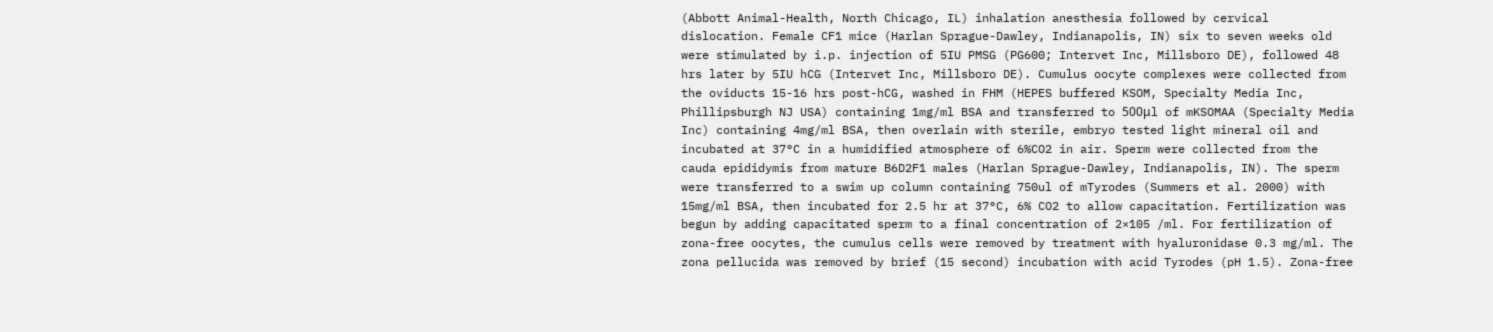(Abbott Animal-Health, North Chicago, IL) inhalation anesthesia followed by cervical dislocation. Female CF1 mice (Harlan Sprague-Dawley, Indianapolis, IN) six to seven weeks old were stimulated by i.p. injection of 5IU PMSG (PG600; Intervet Inc, Millsboro DE), followed 48 hrs later by 5IU hCG (Intervet Inc, Millsboro DE). Cumulus oocyte complexes were collected from the oviducts 15-16 hrs post-hCG, washed in FHM (HEPES buffered KSOM, Specialty Media Inc, Phillipsburgh NJ USA) containing 1mg/ml BSA and transferred to 500μl of mKSOMAA (Specialty Media Inc) containing 4mg/ml BSA, then overlain with sterile, embryo tested light mineral oil and incubated at 37°C in a humidified atmosphere of 6%CO2 in air. Sperm were collected from the cauda epididymis from mature B6D2F1 males (Harlan Sprague-Dawley, Indianapolis, IN). The sperm were transferred to a swim up column containing 750ul of mTyrodes (Summers et al. 2000) with 15mg/ml BSA, then incubated for 2.5 hr at 37°C, 6% CO2 to allow capacitation. Fertilization was begun by adding capacitated sperm to a final concentration of 2×105 /ml. For fertilization of zona-free oocytes, the cumulus cells were removed by treatment with hyaluronidase 0.3 mg/ml. The zona pellucida was removed by brief (15 second) incubation with acid Tyrodes (pH 1.5). Zona-free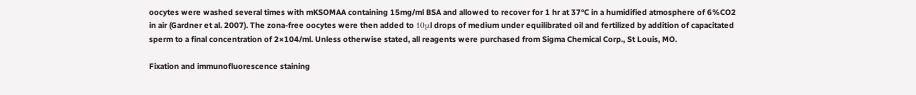oocytes were washed several times with mKSOMAA containing 15mg/ml BSA and allowed to recover for 1 hr at 37°C in a humidified atmosphere of 6%CO2 in air (Gardner et al. 2007). The zona-free oocytes were then added to 10μl drops of medium under equilibrated oil and fertilized by addition of capacitated sperm to a final concentration of 2×104/ml. Unless otherwise stated, all reagents were purchased from Sigma Chemical Corp., St Louis, MO.

Fixation and immunofluorescence staining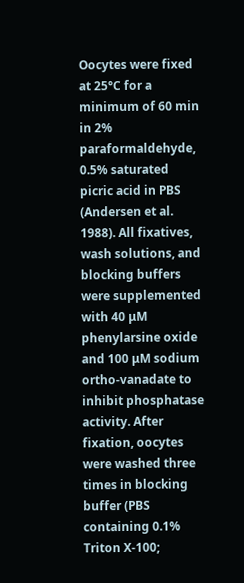Oocytes were fixed at 25°C for a minimum of 60 min in 2% paraformaldehyde, 0.5% saturated picric acid in PBS (Andersen et al. 1988). All fixatives, wash solutions, and blocking buffers were supplemented with 40 μM phenylarsine oxide and 100 μM sodium ortho-vanadate to inhibit phosphatase activity. After fixation, oocytes were washed three times in blocking buffer (PBS containing 0.1% Triton X-100;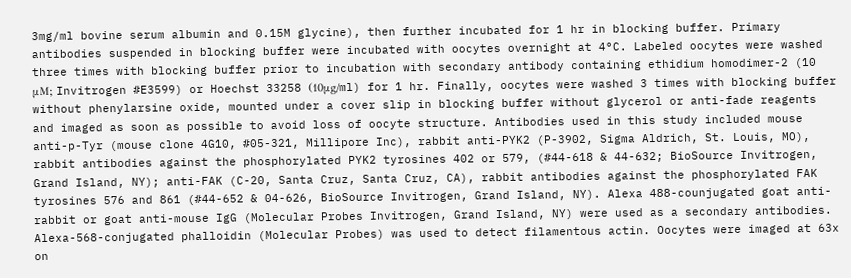3mg/ml bovine serum albumin and 0.15M glycine), then further incubated for 1 hr in blocking buffer. Primary antibodies suspended in blocking buffer were incubated with oocytes overnight at 4°C. Labeled oocytes were washed three times with blocking buffer prior to incubation with secondary antibody containing ethidium homodimer-2 (10 μM; Invitrogen #E3599) or Hoechst 33258 (10μg/ml) for 1 hr. Finally, oocytes were washed 3 times with blocking buffer without phenylarsine oxide, mounted under a cover slip in blocking buffer without glycerol or anti-fade reagents and imaged as soon as possible to avoid loss of oocyte structure. Antibodies used in this study included mouse anti-p-Tyr (mouse clone 4G10, #05-321, Millipore Inc), rabbit anti-PYK2 (P-3902, Sigma Aldrich, St. Louis, MO), rabbit antibodies against the phosphorylated PYK2 tyrosines 402 or 579, (#44-618 & 44-632; BioSource Invitrogen, Grand Island, NY); anti-FAK (C-20, Santa Cruz, Santa Cruz, CA), rabbit antibodies against the phosphorylated FAK tyrosines 576 and 861 (#44-652 & 04-626, BioSource Invitrogen, Grand Island, NY). Alexa 488-counjugated goat anti-rabbit or goat anti-mouse IgG (Molecular Probes Invitrogen, Grand Island, NY) were used as a secondary antibodies. Alexa-568-conjugated phalloidin (Molecular Probes) was used to detect filamentous actin. Oocytes were imaged at 63x on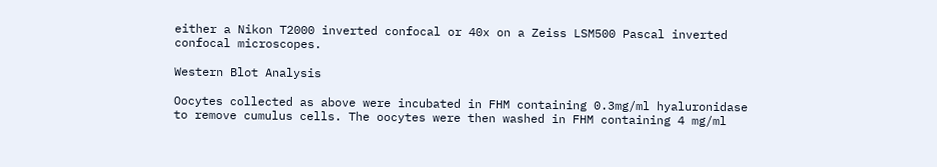either a Nikon T2000 inverted confocal or 40x on a Zeiss LSM500 Pascal inverted confocal microscopes.

Western Blot Analysis

Oocytes collected as above were incubated in FHM containing 0.3mg/ml hyaluronidase to remove cumulus cells. The oocytes were then washed in FHM containing 4 mg/ml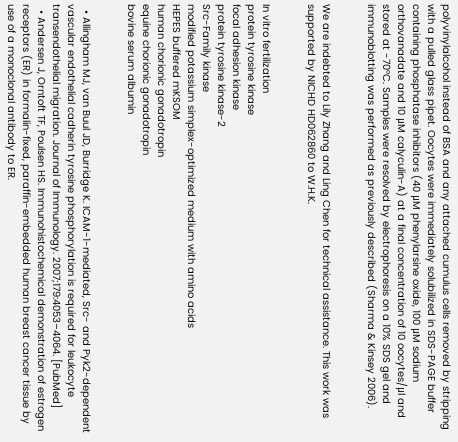polyvinylalcohol instead of BSA and any attached cumulus cells removed by stripping with a pulled glass pipet. Oocytes were immediately solubilized in SDS-PAGE buffer containing phosphatase inhibitors (40 μM phenylarsine oxide, 100 μM sodium orthovanadate and 10 μM calyculin-A) at a final concentration of 10 oocytes/μl and stored at -70°C. Samples were resolved by electrophoresis on a 10% SDS gel and immunoblotting was performed as previously described (Sharma & Kinsey 2006).


We are indebted to Lily Zhang and Ling Chen for technical assistance. This work was supported by NICHD HD062860 to W.H.K.


In vitro fertilization
protein tyrosine kinase
focal adhesion kinase
protein tyrosine kinase-2
Src-Family kinase
modified potassium simplex-optimized medium with amino acids
HEPES buffered mKSOM
human chorionic gonadotropin
equine chorionic gonadotropin
bovine serum albumin


  • Allingham MJ, van Buul JD, Burridge K. ICAM-1-mediated, Src- and Pyk2-dependent vascular endothelial cadherin tyrosine phosphorylation is required for leukocyte transendothelial migration. Journal of Immunology. 2007;179:4053–4064. [PubMed]
  • Andersen J, Orntoft TF, Poulsen HS. Immunohistochemical demonstration of estrogen receptors (ER) in formalin-fixed, paraffin-embedded human breast cancer tissue by use of a monoclonal antibody to ER.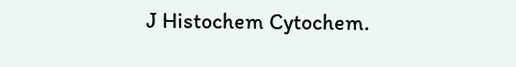J Histochem Cytochem.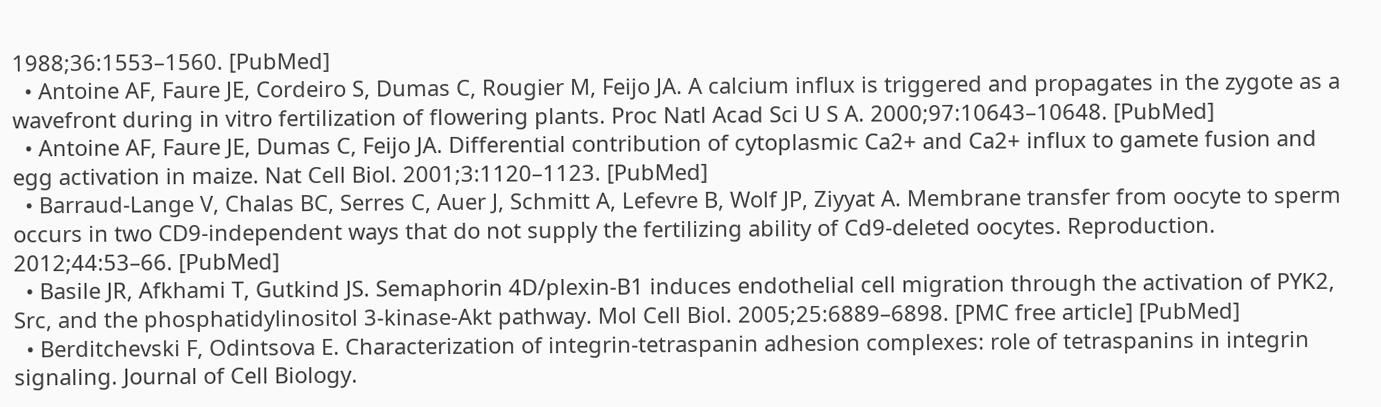1988;36:1553–1560. [PubMed]
  • Antoine AF, Faure JE, Cordeiro S, Dumas C, Rougier M, Feijo JA. A calcium influx is triggered and propagates in the zygote as a wavefront during in vitro fertilization of flowering plants. Proc Natl Acad Sci U S A. 2000;97:10643–10648. [PubMed]
  • Antoine AF, Faure JE, Dumas C, Feijo JA. Differential contribution of cytoplasmic Ca2+ and Ca2+ influx to gamete fusion and egg activation in maize. Nat Cell Biol. 2001;3:1120–1123. [PubMed]
  • Barraud-Lange V, Chalas BC, Serres C, Auer J, Schmitt A, Lefevre B, Wolf JP, Ziyyat A. Membrane transfer from oocyte to sperm occurs in two CD9-independent ways that do not supply the fertilizing ability of Cd9-deleted oocytes. Reproduction. 2012;44:53–66. [PubMed]
  • Basile JR, Afkhami T, Gutkind JS. Semaphorin 4D/plexin-B1 induces endothelial cell migration through the activation of PYK2, Src, and the phosphatidylinositol 3-kinase-Akt pathway. Mol Cell Biol. 2005;25:6889–6898. [PMC free article] [PubMed]
  • Berditchevski F, Odintsova E. Characterization of integrin-tetraspanin adhesion complexes: role of tetraspanins in integrin signaling. Journal of Cell Biology.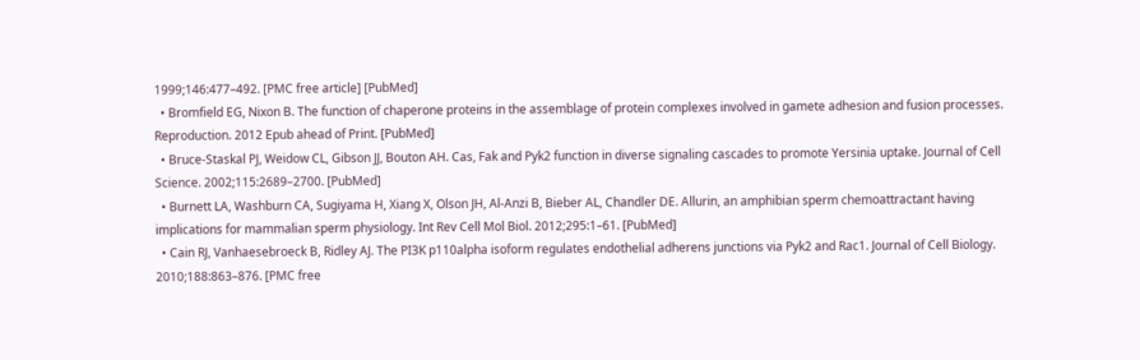1999;146:477–492. [PMC free article] [PubMed]
  • Bromfield EG, Nixon B. The function of chaperone proteins in the assemblage of protein complexes involved in gamete adhesion and fusion processes. Reproduction. 2012 Epub ahead of Print. [PubMed]
  • Bruce-Staskal PJ, Weidow CL, Gibson JJ, Bouton AH. Cas, Fak and Pyk2 function in diverse signaling cascades to promote Yersinia uptake. Journal of Cell Science. 2002;115:2689–2700. [PubMed]
  • Burnett LA, Washburn CA, Sugiyama H, Xiang X, Olson JH, Al-Anzi B, Bieber AL, Chandler DE. Allurin, an amphibian sperm chemoattractant having implications for mammalian sperm physiology. Int Rev Cell Mol Biol. 2012;295:1–61. [PubMed]
  • Cain RJ, Vanhaesebroeck B, Ridley AJ. The PI3K p110alpha isoform regulates endothelial adherens junctions via Pyk2 and Rac1. Journal of Cell Biology. 2010;188:863–876. [PMC free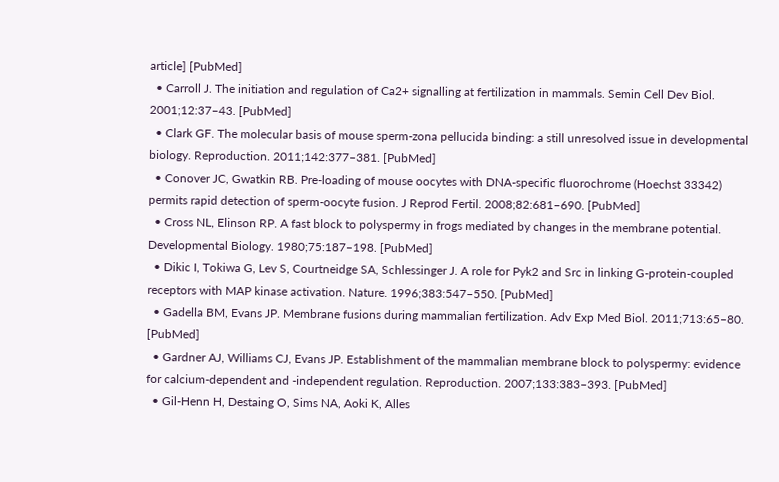article] [PubMed]
  • Carroll J. The initiation and regulation of Ca2+ signalling at fertilization in mammals. Semin Cell Dev Biol. 2001;12:37–43. [PubMed]
  • Clark GF. The molecular basis of mouse sperm-zona pellucida binding: a still unresolved issue in developmental biology. Reproduction. 2011;142:377–381. [PubMed]
  • Conover JC, Gwatkin RB. Pre-loading of mouse oocytes with DNA-specific fluorochrome (Hoechst 33342) permits rapid detection of sperm-oocyte fusion. J Reprod Fertil. 2008;82:681–690. [PubMed]
  • Cross NL, Elinson RP. A fast block to polyspermy in frogs mediated by changes in the membrane potential. Developmental Biology. 1980;75:187–198. [PubMed]
  • Dikic I, Tokiwa G, Lev S, Courtneidge SA, Schlessinger J. A role for Pyk2 and Src in linking G-protein-coupled receptors with MAP kinase activation. Nature. 1996;383:547–550. [PubMed]
  • Gadella BM, Evans JP. Membrane fusions during mammalian fertilization. Adv Exp Med Biol. 2011;713:65–80. [PubMed]
  • Gardner AJ, Williams CJ, Evans JP. Establishment of the mammalian membrane block to polyspermy: evidence for calcium-dependent and -independent regulation. Reproduction. 2007;133:383–393. [PubMed]
  • Gil-Henn H, Destaing O, Sims NA, Aoki K, Alles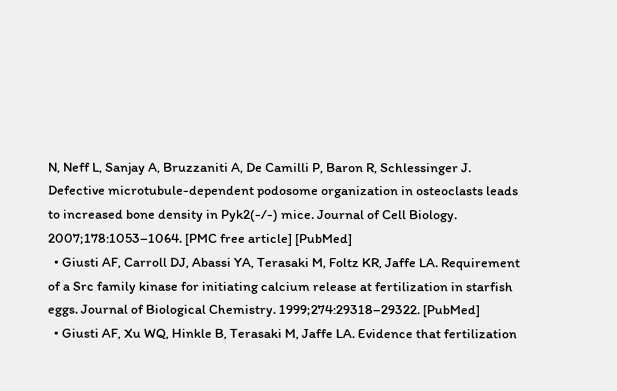N, Neff L, Sanjay A, Bruzzaniti A, De Camilli P, Baron R, Schlessinger J. Defective microtubule-dependent podosome organization in osteoclasts leads to increased bone density in Pyk2(-/-) mice. Journal of Cell Biology. 2007;178:1053–1064. [PMC free article] [PubMed]
  • Giusti AF, Carroll DJ, Abassi YA, Terasaki M, Foltz KR, Jaffe LA. Requirement of a Src family kinase for initiating calcium release at fertilization in starfish eggs. Journal of Biological Chemistry. 1999;274:29318–29322. [PubMed]
  • Giusti AF, Xu WQ, Hinkle B, Terasaki M, Jaffe LA. Evidence that fertilization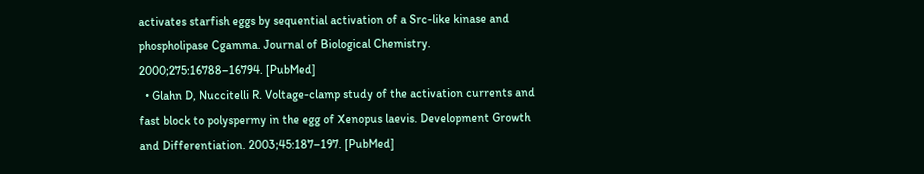activates starfish eggs by sequential activation of a Src-like kinase and phospholipase Cgamma. Journal of Biological Chemistry. 2000;275:16788–16794. [PubMed]
  • Glahn D, Nuccitelli R. Voltage-clamp study of the activation currents and fast block to polyspermy in the egg of Xenopus laevis. Development Growth and Differentiation. 2003;45:187–197. [PubMed]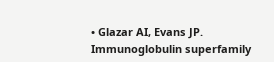• Glazar AI, Evans JP. Immunoglobulin superfamily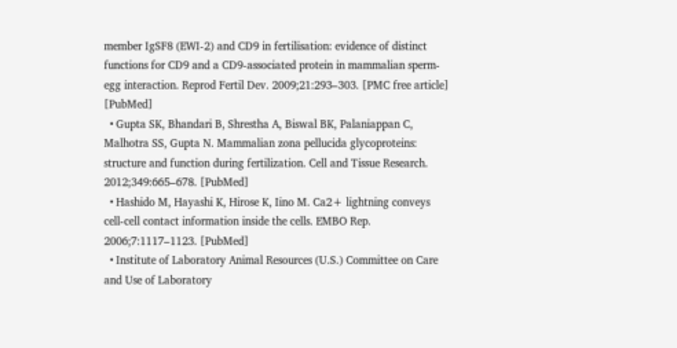member IgSF8 (EWI-2) and CD9 in fertilisation: evidence of distinct functions for CD9 and a CD9-associated protein in mammalian sperm-egg interaction. Reprod Fertil Dev. 2009;21:293–303. [PMC free article] [PubMed]
  • Gupta SK, Bhandari B, Shrestha A, Biswal BK, Palaniappan C, Malhotra SS, Gupta N. Mammalian zona pellucida glycoproteins: structure and function during fertilization. Cell and Tissue Research. 2012;349:665–678. [PubMed]
  • Hashido M, Hayashi K, Hirose K, Iino M. Ca2+ lightning conveys cell-cell contact information inside the cells. EMBO Rep. 2006;7:1117–1123. [PubMed]
  • Institute of Laboratory Animal Resources (U.S.) Committee on Care and Use of Laboratory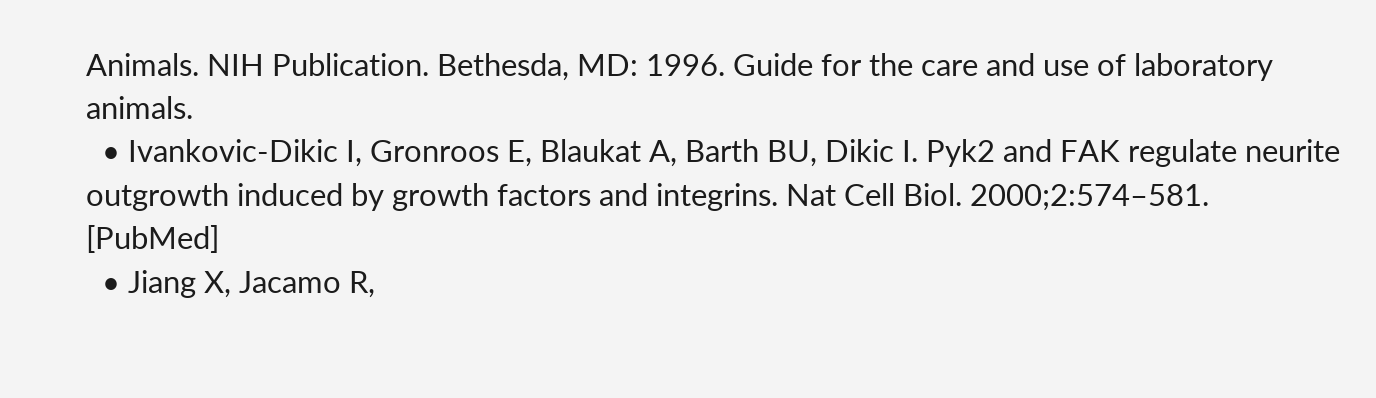Animals. NIH Publication. Bethesda, MD: 1996. Guide for the care and use of laboratory animals.
  • Ivankovic-Dikic I, Gronroos E, Blaukat A, Barth BU, Dikic I. Pyk2 and FAK regulate neurite outgrowth induced by growth factors and integrins. Nat Cell Biol. 2000;2:574–581. [PubMed]
  • Jiang X, Jacamo R,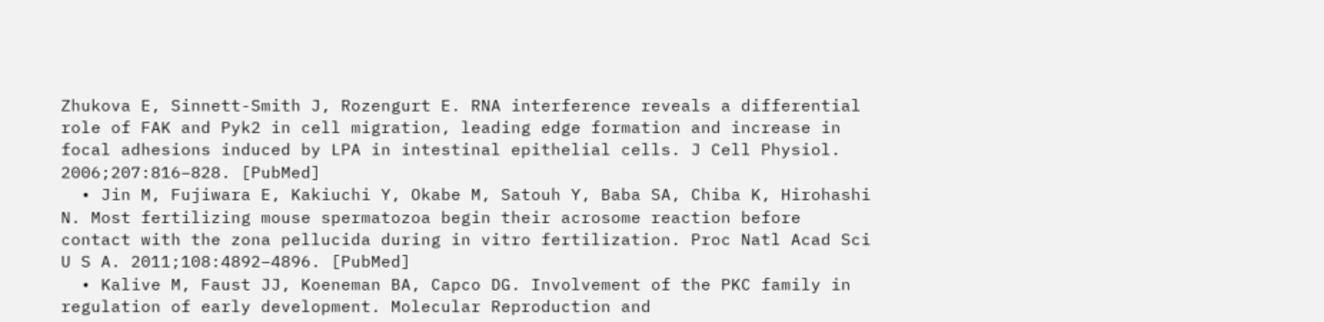Zhukova E, Sinnett-Smith J, Rozengurt E. RNA interference reveals a differential role of FAK and Pyk2 in cell migration, leading edge formation and increase in focal adhesions induced by LPA in intestinal epithelial cells. J Cell Physiol. 2006;207:816–828. [PubMed]
  • Jin M, Fujiwara E, Kakiuchi Y, Okabe M, Satouh Y, Baba SA, Chiba K, Hirohashi N. Most fertilizing mouse spermatozoa begin their acrosome reaction before contact with the zona pellucida during in vitro fertilization. Proc Natl Acad Sci U S A. 2011;108:4892–4896. [PubMed]
  • Kalive M, Faust JJ, Koeneman BA, Capco DG. Involvement of the PKC family in regulation of early development. Molecular Reproduction and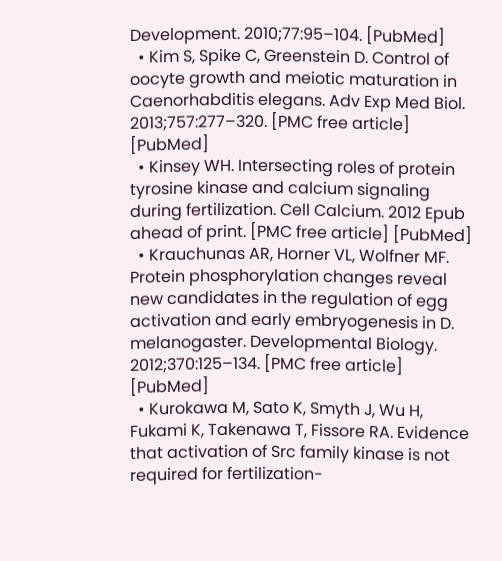Development. 2010;77:95–104. [PubMed]
  • Kim S, Spike C, Greenstein D. Control of oocyte growth and meiotic maturation in Caenorhabditis elegans. Adv Exp Med Biol. 2013;757:277–320. [PMC free article] [PubMed]
  • Kinsey WH. Intersecting roles of protein tyrosine kinase and calcium signaling during fertilization. Cell Calcium. 2012 Epub ahead of print. [PMC free article] [PubMed]
  • Krauchunas AR, Horner VL, Wolfner MF. Protein phosphorylation changes reveal new candidates in the regulation of egg activation and early embryogenesis in D. melanogaster. Developmental Biology. 2012;370:125–134. [PMC free article] [PubMed]
  • Kurokawa M, Sato K, Smyth J, Wu H, Fukami K, Takenawa T, Fissore RA. Evidence that activation of Src family kinase is not required for fertilization-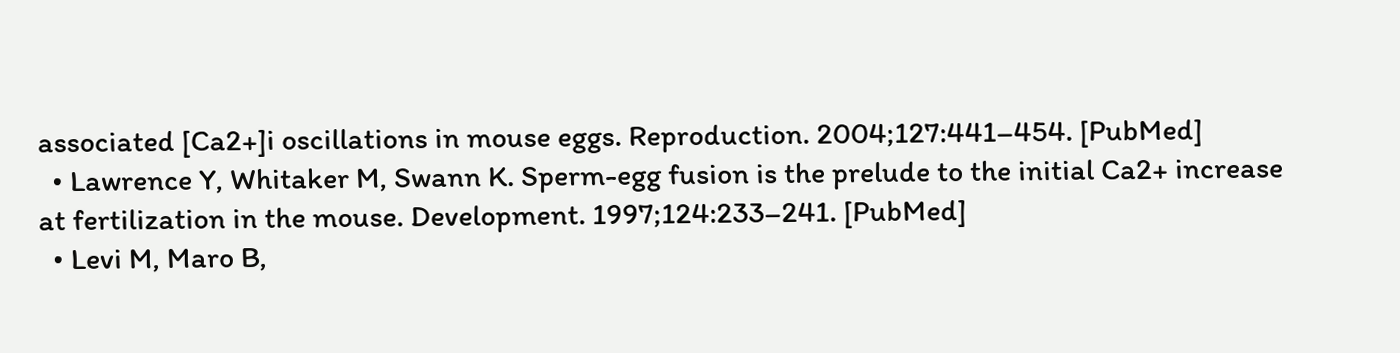associated [Ca2+]i oscillations in mouse eggs. Reproduction. 2004;127:441–454. [PubMed]
  • Lawrence Y, Whitaker M, Swann K. Sperm-egg fusion is the prelude to the initial Ca2+ increase at fertilization in the mouse. Development. 1997;124:233–241. [PubMed]
  • Levi M, Maro B,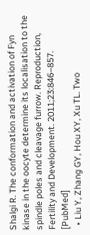Shalgi R. The conformation and activation of Fyn kinase in the oocyte determine its localisation to the spindle poles and cleavage furrow. Reproduction, Fertility and Development. 2011;23:846–857. [PubMed]
  • Liu Y, Zhang GY, Hou XY, Xu TL. Two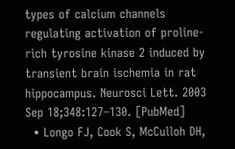types of calcium channels regulating activation of proline-rich tyrosine kinase 2 induced by transient brain ischemia in rat hippocampus. Neurosci Lett. 2003 Sep 18;348:127–130. [PubMed]
  • Longo FJ, Cook S, McCulloh DH,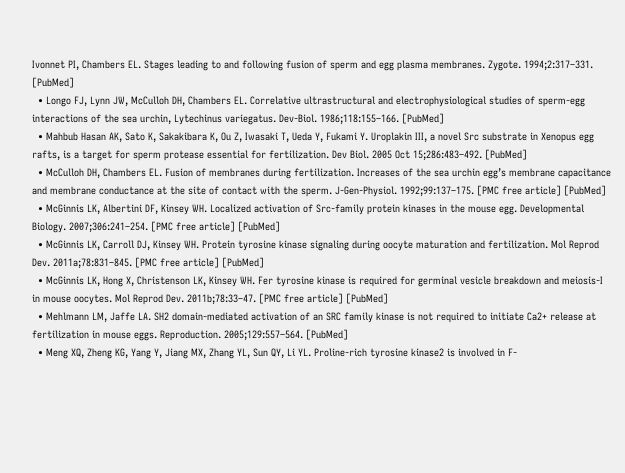Ivonnet PI, Chambers EL. Stages leading to and following fusion of sperm and egg plasma membranes. Zygote. 1994;2:317–331. [PubMed]
  • Longo FJ, Lynn JW, McCulloh DH, Chambers EL. Correlative ultrastructural and electrophysiological studies of sperm-egg interactions of the sea urchin, Lytechinus variegatus. Dev-Biol. 1986;118:155–166. [PubMed]
  • Mahbub Hasan AK, Sato K, Sakakibara K, Ou Z, Iwasaki T, Ueda Y, Fukami Y. Uroplakin III, a novel Src substrate in Xenopus egg rafts, is a target for sperm protease essential for fertilization. Dev Biol. 2005 Oct 15;286:483–492. [PubMed]
  • McCulloh DH, Chambers EL. Fusion of membranes during fertilization. Increases of the sea urchin egg’s membrane capacitance and membrane conductance at the site of contact with the sperm. J-Gen-Physiol. 1992;99:137–175. [PMC free article] [PubMed]
  • McGinnis LK, Albertini DF, Kinsey WH. Localized activation of Src-family protein kinases in the mouse egg. Developmental Biology. 2007;306:241–254. [PMC free article] [PubMed]
  • McGinnis LK, Carroll DJ, Kinsey WH. Protein tyrosine kinase signaling during oocyte maturation and fertilization. Mol Reprod Dev. 2011a;78:831–845. [PMC free article] [PubMed]
  • McGinnis LK, Hong X, Christenson LK, Kinsey WH. Fer tyrosine kinase is required for germinal vesicle breakdown and meiosis-I in mouse oocytes. Mol Reprod Dev. 2011b;78:33–47. [PMC free article] [PubMed]
  • Mehlmann LM, Jaffe LA. SH2 domain-mediated activation of an SRC family kinase is not required to initiate Ca2+ release at fertilization in mouse eggs. Reproduction. 2005;129:557–564. [PubMed]
  • Meng XQ, Zheng KG, Yang Y, Jiang MX, Zhang YL, Sun QY, Li YL. Proline-rich tyrosine kinase2 is involved in F-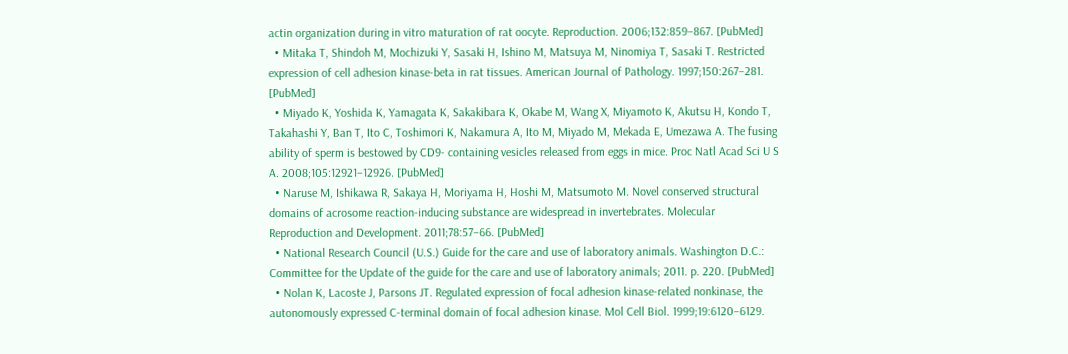actin organization during in vitro maturation of rat oocyte. Reproduction. 2006;132:859–867. [PubMed]
  • Mitaka T, Shindoh M, Mochizuki Y, Sasaki H, Ishino M, Matsuya M, Ninomiya T, Sasaki T. Restricted expression of cell adhesion kinase-beta in rat tissues. American Journal of Pathology. 1997;150:267–281. [PubMed]
  • Miyado K, Yoshida K, Yamagata K, Sakakibara K, Okabe M, Wang X, Miyamoto K, Akutsu H, Kondo T, Takahashi Y, Ban T, Ito C, Toshimori K, Nakamura A, Ito M, Miyado M, Mekada E, Umezawa A. The fusing ability of sperm is bestowed by CD9- containing vesicles released from eggs in mice. Proc Natl Acad Sci U S A. 2008;105:12921–12926. [PubMed]
  • Naruse M, Ishikawa R, Sakaya H, Moriyama H, Hoshi M, Matsumoto M. Novel conserved structural domains of acrosome reaction-inducing substance are widespread in invertebrates. Molecular Reproduction and Development. 2011;78:57–66. [PubMed]
  • National Research Council (U.S.) Guide for the care and use of laboratory animals. Washington D.C.: Committee for the Update of the guide for the care and use of laboratory animals; 2011. p. 220. [PubMed]
  • Nolan K, Lacoste J, Parsons JT. Regulated expression of focal adhesion kinase-related nonkinase, the autonomously expressed C-terminal domain of focal adhesion kinase. Mol Cell Biol. 1999;19:6120–6129.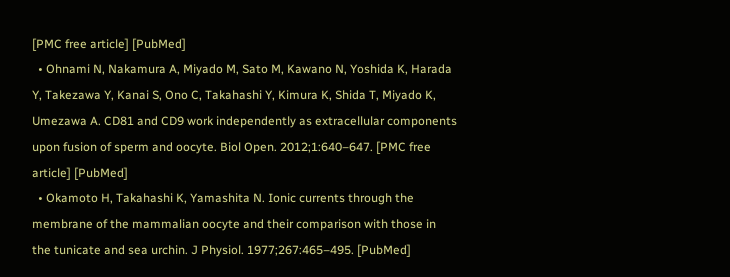[PMC free article] [PubMed]
  • Ohnami N, Nakamura A, Miyado M, Sato M, Kawano N, Yoshida K, Harada Y, Takezawa Y, Kanai S, Ono C, Takahashi Y, Kimura K, Shida T, Miyado K, Umezawa A. CD81 and CD9 work independently as extracellular components upon fusion of sperm and oocyte. Biol Open. 2012;1:640–647. [PMC free article] [PubMed]
  • Okamoto H, Takahashi K, Yamashita N. Ionic currents through the membrane of the mammalian oocyte and their comparison with those in the tunicate and sea urchin. J Physiol. 1977;267:465–495. [PubMed]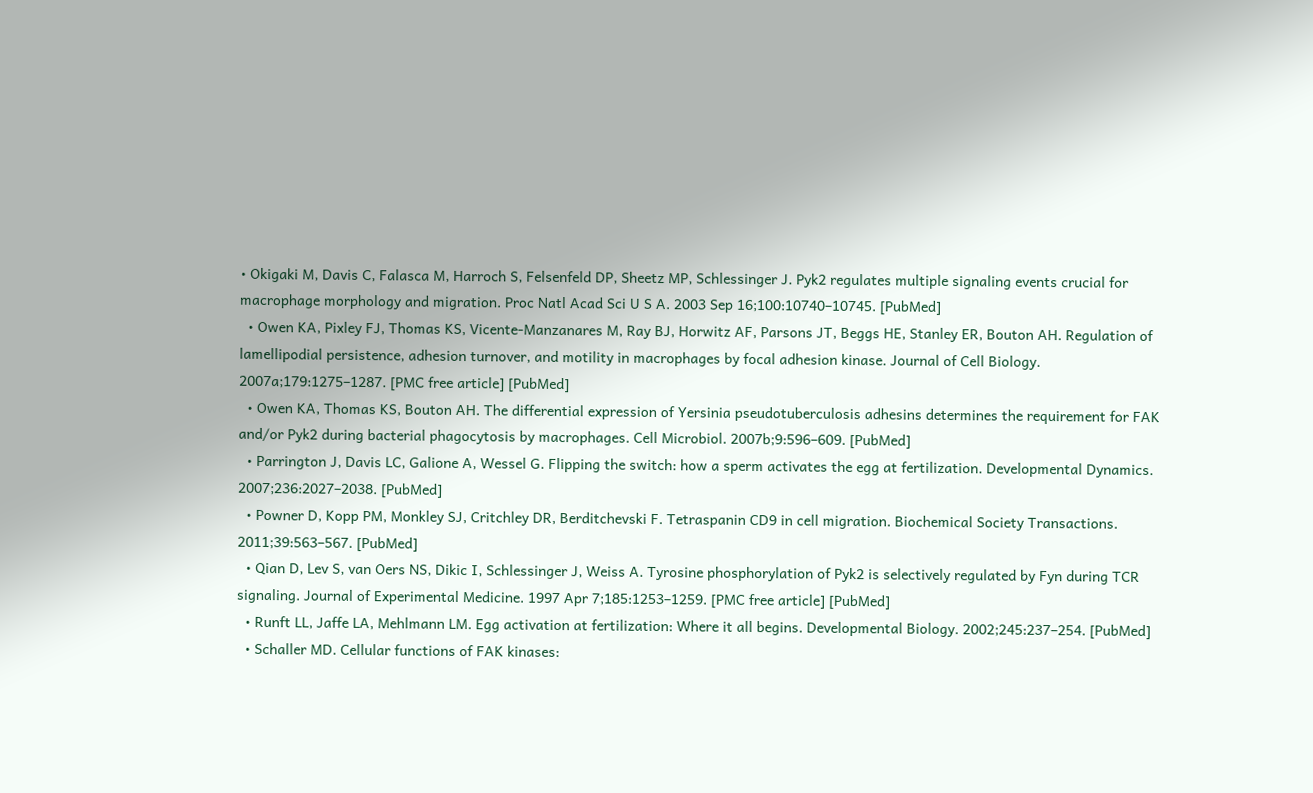• Okigaki M, Davis C, Falasca M, Harroch S, Felsenfeld DP, Sheetz MP, Schlessinger J. Pyk2 regulates multiple signaling events crucial for macrophage morphology and migration. Proc Natl Acad Sci U S A. 2003 Sep 16;100:10740–10745. [PubMed]
  • Owen KA, Pixley FJ, Thomas KS, Vicente-Manzanares M, Ray BJ, Horwitz AF, Parsons JT, Beggs HE, Stanley ER, Bouton AH. Regulation of lamellipodial persistence, adhesion turnover, and motility in macrophages by focal adhesion kinase. Journal of Cell Biology. 2007a;179:1275–1287. [PMC free article] [PubMed]
  • Owen KA, Thomas KS, Bouton AH. The differential expression of Yersinia pseudotuberculosis adhesins determines the requirement for FAK and/or Pyk2 during bacterial phagocytosis by macrophages. Cell Microbiol. 2007b;9:596–609. [PubMed]
  • Parrington J, Davis LC, Galione A, Wessel G. Flipping the switch: how a sperm activates the egg at fertilization. Developmental Dynamics. 2007;236:2027–2038. [PubMed]
  • Powner D, Kopp PM, Monkley SJ, Critchley DR, Berditchevski F. Tetraspanin CD9 in cell migration. Biochemical Society Transactions. 2011;39:563–567. [PubMed]
  • Qian D, Lev S, van Oers NS, Dikic I, Schlessinger J, Weiss A. Tyrosine phosphorylation of Pyk2 is selectively regulated by Fyn during TCR signaling. Journal of Experimental Medicine. 1997 Apr 7;185:1253–1259. [PMC free article] [PubMed]
  • Runft LL, Jaffe LA, Mehlmann LM. Egg activation at fertilization: Where it all begins. Developmental Biology. 2002;245:237–254. [PubMed]
  • Schaller MD. Cellular functions of FAK kinases: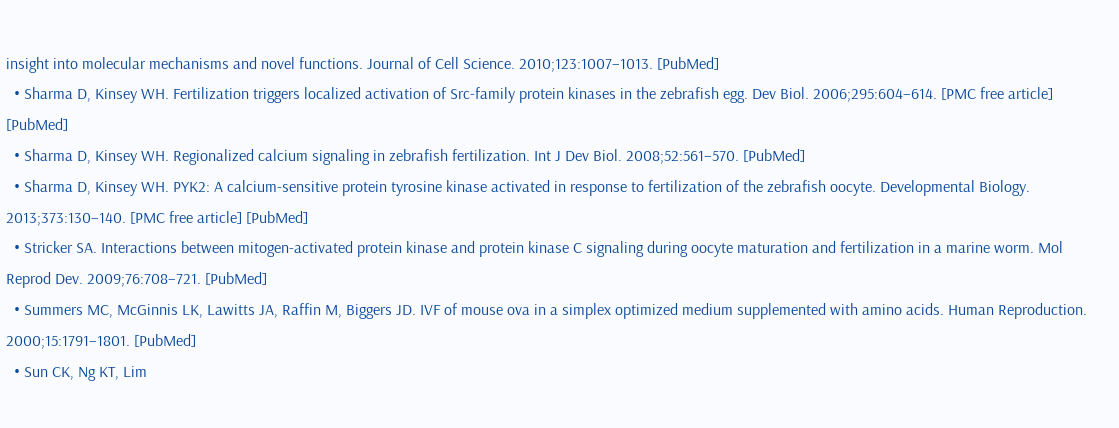insight into molecular mechanisms and novel functions. Journal of Cell Science. 2010;123:1007–1013. [PubMed]
  • Sharma D, Kinsey WH. Fertilization triggers localized activation of Src-family protein kinases in the zebrafish egg. Dev Biol. 2006;295:604–614. [PMC free article] [PubMed]
  • Sharma D, Kinsey WH. Regionalized calcium signaling in zebrafish fertilization. Int J Dev Biol. 2008;52:561–570. [PubMed]
  • Sharma D, Kinsey WH. PYK2: A calcium-sensitive protein tyrosine kinase activated in response to fertilization of the zebrafish oocyte. Developmental Biology. 2013;373:130–140. [PMC free article] [PubMed]
  • Stricker SA. Interactions between mitogen-activated protein kinase and protein kinase C signaling during oocyte maturation and fertilization in a marine worm. Mol Reprod Dev. 2009;76:708–721. [PubMed]
  • Summers MC, McGinnis LK, Lawitts JA, Raffin M, Biggers JD. IVF of mouse ova in a simplex optimized medium supplemented with amino acids. Human Reproduction. 2000;15:1791–1801. [PubMed]
  • Sun CK, Ng KT, Lim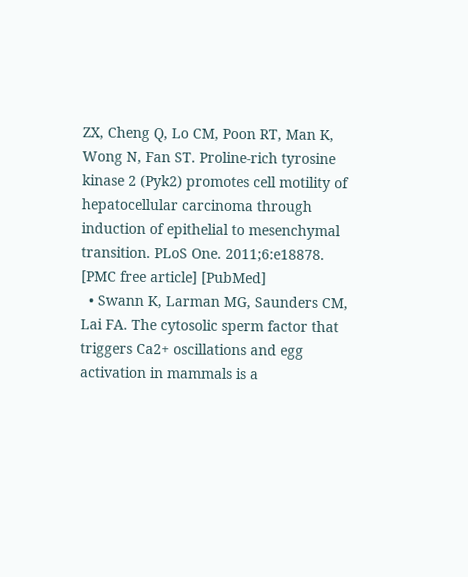ZX, Cheng Q, Lo CM, Poon RT, Man K, Wong N, Fan ST. Proline-rich tyrosine kinase 2 (Pyk2) promotes cell motility of hepatocellular carcinoma through induction of epithelial to mesenchymal transition. PLoS One. 2011;6:e18878. [PMC free article] [PubMed]
  • Swann K, Larman MG, Saunders CM, Lai FA. The cytosolic sperm factor that triggers Ca2+ oscillations and egg activation in mammals is a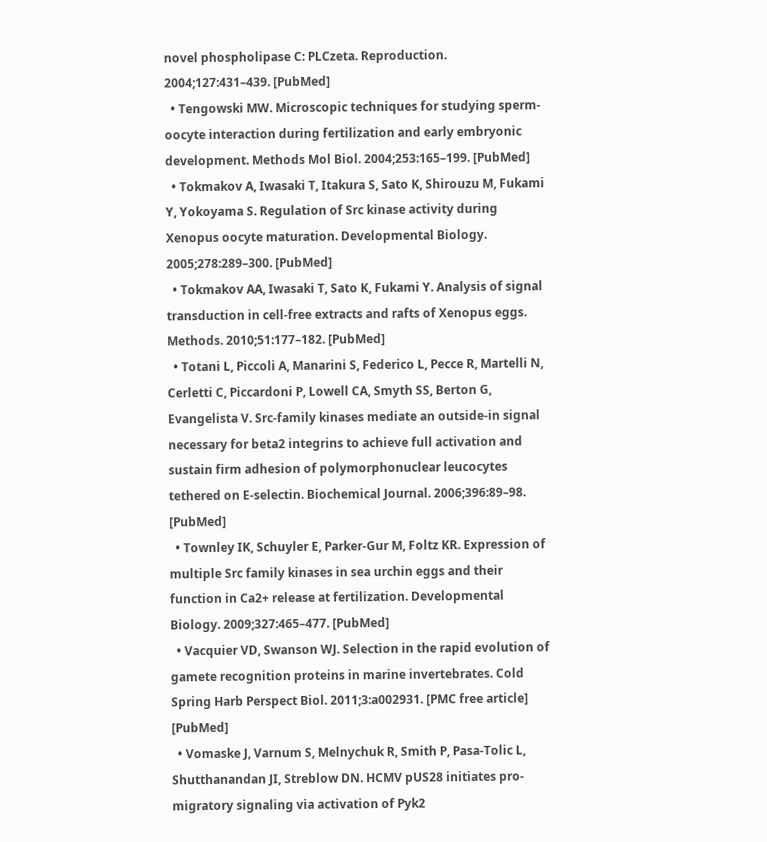novel phospholipase C: PLCzeta. Reproduction. 2004;127:431–439. [PubMed]
  • Tengowski MW. Microscopic techniques for studying sperm-oocyte interaction during fertilization and early embryonic development. Methods Mol Biol. 2004;253:165–199. [PubMed]
  • Tokmakov A, Iwasaki T, Itakura S, Sato K, Shirouzu M, Fukami Y, Yokoyama S. Regulation of Src kinase activity during Xenopus oocyte maturation. Developmental Biology. 2005;278:289–300. [PubMed]
  • Tokmakov AA, Iwasaki T, Sato K, Fukami Y. Analysis of signal transduction in cell-free extracts and rafts of Xenopus eggs. Methods. 2010;51:177–182. [PubMed]
  • Totani L, Piccoli A, Manarini S, Federico L, Pecce R, Martelli N, Cerletti C, Piccardoni P, Lowell CA, Smyth SS, Berton G, Evangelista V. Src-family kinases mediate an outside-in signal necessary for beta2 integrins to achieve full activation and sustain firm adhesion of polymorphonuclear leucocytes tethered on E-selectin. Biochemical Journal. 2006;396:89–98. [PubMed]
  • Townley IK, Schuyler E, Parker-Gur M, Foltz KR. Expression of multiple Src family kinases in sea urchin eggs and their function in Ca2+ release at fertilization. Developmental Biology. 2009;327:465–477. [PubMed]
  • Vacquier VD, Swanson WJ. Selection in the rapid evolution of gamete recognition proteins in marine invertebrates. Cold Spring Harb Perspect Biol. 2011;3:a002931. [PMC free article] [PubMed]
  • Vomaske J, Varnum S, Melnychuk R, Smith P, Pasa-Tolic L, Shutthanandan JI, Streblow DN. HCMV pUS28 initiates pro-migratory signaling via activation of Pyk2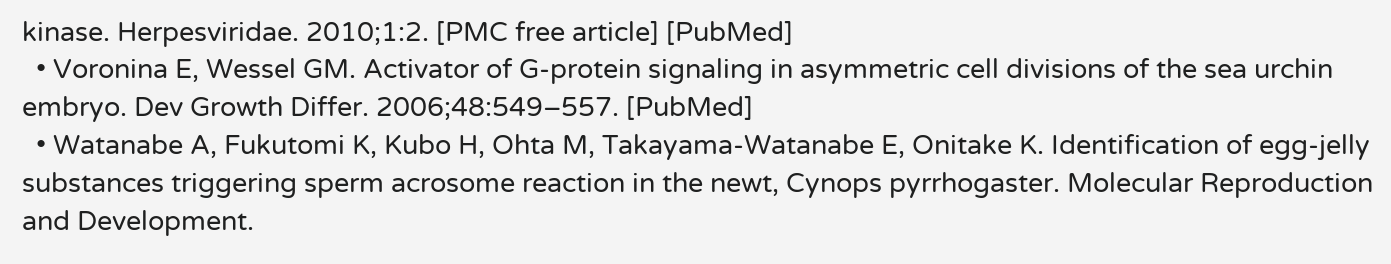kinase. Herpesviridae. 2010;1:2. [PMC free article] [PubMed]
  • Voronina E, Wessel GM. Activator of G-protein signaling in asymmetric cell divisions of the sea urchin embryo. Dev Growth Differ. 2006;48:549–557. [PubMed]
  • Watanabe A, Fukutomi K, Kubo H, Ohta M, Takayama-Watanabe E, Onitake K. Identification of egg-jelly substances triggering sperm acrosome reaction in the newt, Cynops pyrrhogaster. Molecular Reproduction and Development.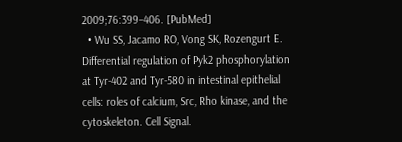2009;76:399–406. [PubMed]
  • Wu SS, Jacamo RO, Vong SK, Rozengurt E. Differential regulation of Pyk2 phosphorylation at Tyr-402 and Tyr-580 in intestinal epithelial cells: roles of calcium, Src, Rho kinase, and the cytoskeleton. Cell Signal.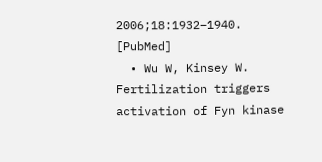2006;18:1932–1940. [PubMed]
  • Wu W, Kinsey W. Fertilization triggers activation of Fyn kinase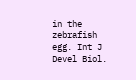in the zebrafish egg. Int J Devel Biol.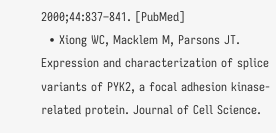2000;44:837–841. [PubMed]
  • Xiong WC, Macklem M, Parsons JT. Expression and characterization of splice variants of PYK2, a focal adhesion kinase-related protein. Journal of Cell Science.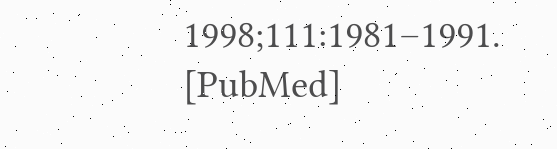1998;111:1981–1991. [PubMed]